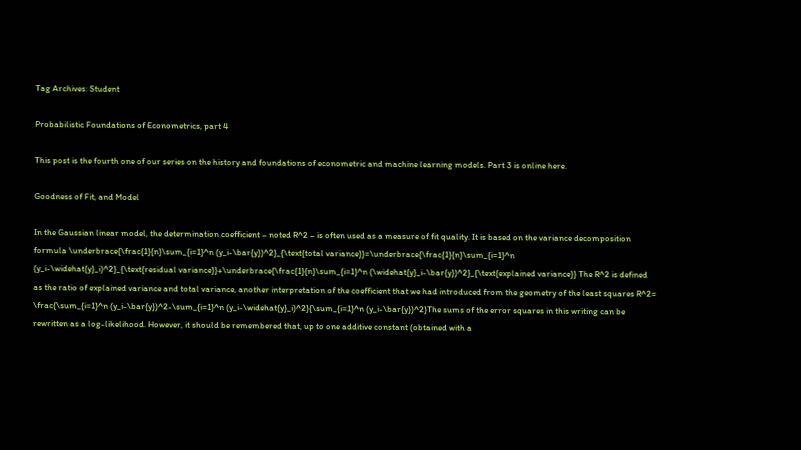Tag Archives: Student

Probabilistic Foundations of Econometrics, part 4

This post is the fourth one of our series on the history and foundations of econometric and machine learning models. Part 3 is online here.

Goodness of Fit, and Model

In the Gaussian linear model, the determination coefficient – noted R^2 – is often used as a measure of fit quality. It is based on the variance decomposition formula \underbrace{\frac{1}{n}\sum_{i=1}^n (y_i-\bar{y})^2}_{\text{total variance}}=\underbrace{\frac{1}{n}\sum_{i=1}^n (y_i-\widehat{y}_i)^2}_{\text{residual variance}}+\underbrace{\frac{1}{n}\sum_{i=1}^n (\widehat{y}_i-\bar{y})^2}_{\text{explained variance}} The R^2 is defined as the ratio of explained variance and total variance, another interpretation of the coefficient that we had introduced from the geometry of the least squares R^2= \frac{\sum_{i=1}^n (y_i-\bar{y})^2-\sum_{i=1}^n (y_i-\widehat{y}_i)^2}{\sum_{i=1}^n (y_i-\bar{y})^2}The sums of the error squares in this writing can be rewritten as a log-likelihood. However, it should be remembered that, up to one additive constant (obtained with a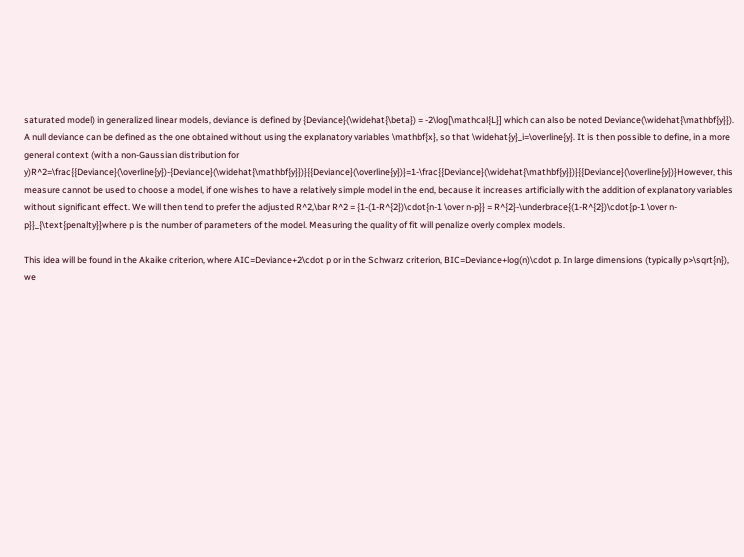saturated model) in generalized linear models, deviance is defined by {Deviance}(\widehat{\beta}) = -2\log[\mathcal{L}] which can also be noted Deviance(\widehat{\mathbf{y}}). A null deviance can be defined as the one obtained without using the explanatory variables \mathbf{x}, so that \widehat{y}_i=\overline{y}. It is then possible to define, in a more general context (with a non-Gaussian distribution for y)R^2=\frac{{Deviance}(\overline{y})-{Deviance}(\widehat{\mathbf{y}})}{{Deviance}(\overline{y})}=1-\frac{{Deviance}(\widehat{\mathbf{y}})}{{Deviance}(\overline{y})}However, this measure cannot be used to choose a model, if one wishes to have a relatively simple model in the end, because it increases artificially with the addition of explanatory variables without significant effect. We will then tend to prefer the adjusted R^2,\bar R^2 = {1-(1-R^{2})\cdot{n-1 \over n-p}} = R^{2}-\underbrace{(1-R^{2})\cdot{p-1 \over n-p}}_{\text{penalty}}where p is the number of parameters of the model. Measuring the quality of fit will penalize overly complex models.

This idea will be found in the Akaike criterion, where AIC=Deviance+2\cdot p or in the Schwarz criterion, BIC=Deviance+log(n)\cdot p. In large dimensions (typically p>\sqrt{n}), we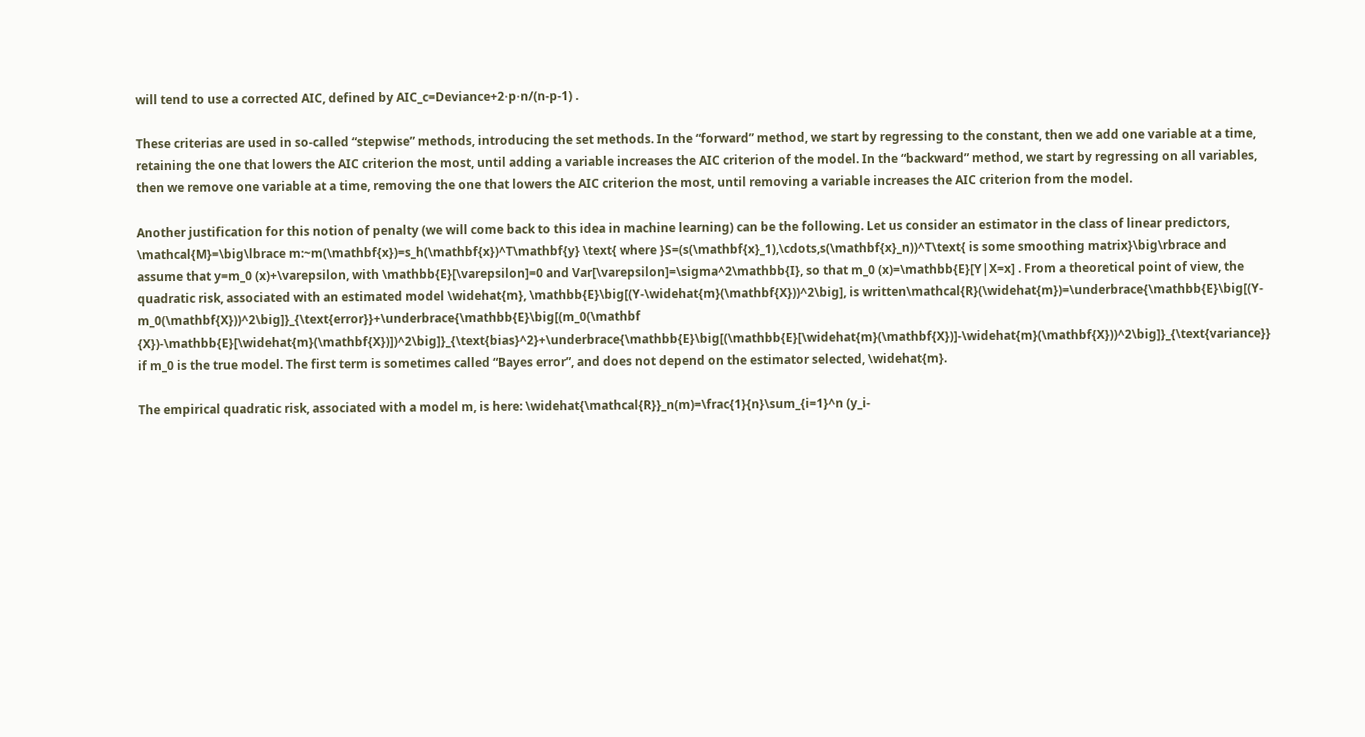will tend to use a corrected AIC, defined by AIC_c=Deviance+2⋅p⋅n/(n-p-1) .

These criterias are used in so-called “stepwise” methods, introducing the set methods. In the “forward” method, we start by regressing to the constant, then we add one variable at a time, retaining the one that lowers the AIC criterion the most, until adding a variable increases the AIC criterion of the model. In the “backward” method, we start by regressing on all variables, then we remove one variable at a time, removing the one that lowers the AIC criterion the most, until removing a variable increases the AIC criterion from the model.

Another justification for this notion of penalty (we will come back to this idea in machine learning) can be the following. Let us consider an estimator in the class of linear predictors, \mathcal{M}=\big\lbrace m:~m(\mathbf{x})=s_h(\mathbf{x})^T\mathbf{y} \text{ where }S=(s(\mathbf{x}_1),\cdots,s(\mathbf{x}_n))^T\text{ is some smoothing matrix}\big\rbrace and assume that y=m_0 (x)+\varepsilon, with \mathbb{E}[\varepsilon]=0 and Var[\varepsilon]=\sigma^2\mathbb{I}, so that m_0 (x)=\mathbb{E}[Y|X=x] . From a theoretical point of view, the quadratic risk, associated with an estimated model \widehat{m}, \mathbb{E}\big[(Y-\widehat{m}(\mathbf{X}))^2\big], is written\mathcal{R}(\widehat{m})=\underbrace{\mathbb{E}\big[(Y-m_0(\mathbf{X}))^2\big]}_{\text{error}}+\underbrace{\mathbb{E}\big[(m_0(\mathbf {X})-\mathbb{E}[\widehat{m}(\mathbf{X})])^2\big]}_{\text{bias}^2}+\underbrace{\mathbb{E}\big[(\mathbb{E}[\widehat{m}(\mathbf{X})]-\widehat{m}(\mathbf{X}))^2\big]}_{\text{variance}} if m_0 is the true model. The first term is sometimes called “Bayes error”, and does not depend on the estimator selected, \widehat{m}.

The empirical quadratic risk, associated with a model m, is here: \widehat{\mathcal{R}}_n(m)=\frac{1}{n}\sum_{i=1}^n (y_i-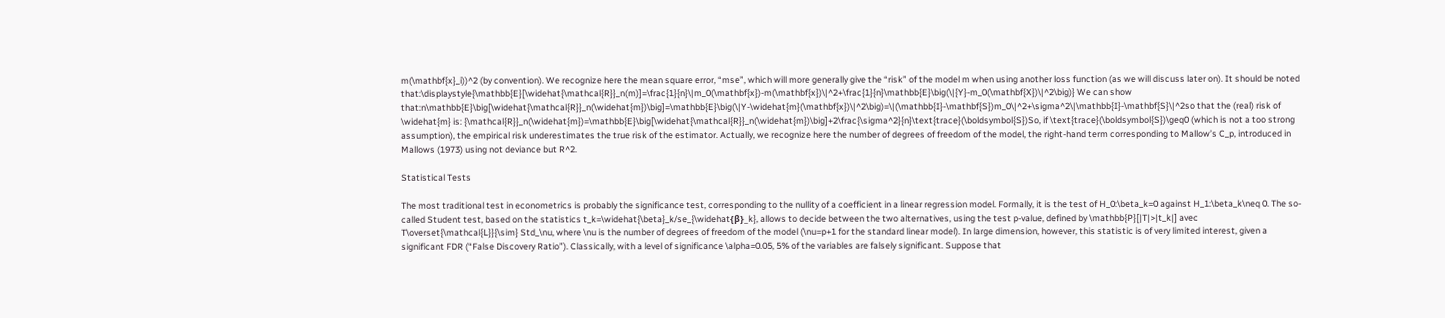m(\mathbf{x}_i))^2 (by convention). We recognize here the mean square error, “mse”, which will more generally give the “risk” of the model m when using another loss function (as we will discuss later on). It should be noted that:\displaystyle{\mathbb{E}[\widehat{\mathcal{R}}_n(m)]=\frac{1}{n}\|m_0(\mathbf{x})-m(\mathbf{x})\|^2+\frac{1}{n}\mathbb{E}\big(\|{Y}-m_0(\mathbf{X})\|^2\big)} We can show that:n\mathbb{E}\big[\widehat{\mathcal{R}}_n(\widehat{m})\big]=\mathbb{E}\big(\|Y-\widehat{m}(\mathbf{x})\|^2\big)=\|(\mathbb{I}-\mathbf{S})m_0\|^2+\sigma^2\|\mathbb{I}-\mathbf{S}\|^2so that the (real) risk of \widehat{m} is: {\mathcal{R}}_n(\widehat{m})=\mathbb{E}\big[\widehat{\mathcal{R}}_n(\widehat{m})\big]+2\frac{\sigma^2}{n}\text{trace}(\boldsymbol{S})So, if \text{trace}(\boldsymbol{S})\geq0 (which is not a too strong assumption), the empirical risk underestimates the true risk of the estimator. Actually, we recognize here the number of degrees of freedom of the model, the right-hand term corresponding to Mallow’s C_p, introduced in Mallows (1973) using not deviance but R^2.

Statistical Tests

The most traditional test in econometrics is probably the significance test, corresponding to the nullity of a coefficient in a linear regression model. Formally, it is the test of H_0:\beta_k=0 against H_1:\beta_k\neq 0. The so-called Student test, based on the statistics t_k=\widehat{\beta}_k/se_{\widehat{β}_k}, allows to decide between the two alternatives, using the test p-value, defined by \mathbb{P}[|T|>|t_k|] avec T\overset{\mathcal{L}}{\sim} Std_\nu, where \nu is the number of degrees of freedom of the model (\nu=p+1 for the standard linear model). In large dimension, however, this statistic is of very limited interest, given a significant FDR (“False Discovery Ratio”). Classically, with a level of significance \alpha=0.05, 5% of the variables are falsely significant. Suppose that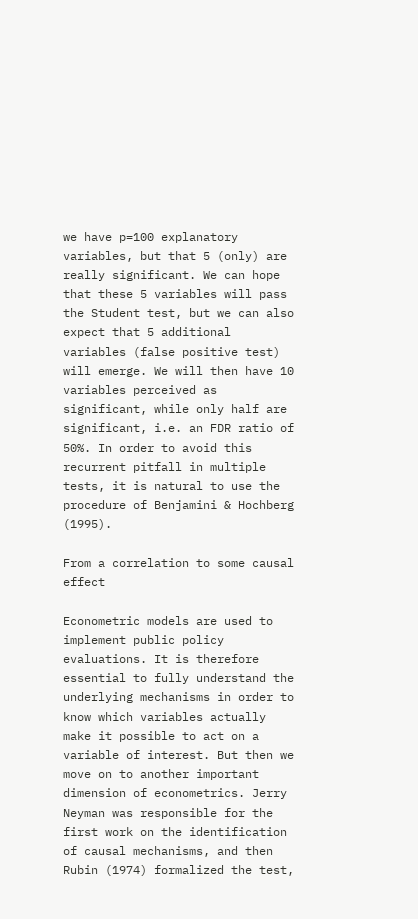we have p=100 explanatory variables, but that 5 (only) are really significant. We can hope that these 5 variables will pass the Student test, but we can also expect that 5 additional variables (false positive test) will emerge. We will then have 10 variables perceived as significant, while only half are significant, i.e. an FDR ratio of 50%. In order to avoid this recurrent pitfall in multiple tests, it is natural to use the procedure of Benjamini & Hochberg (1995).

From a correlation to some causal effect

Econometric models are used to implement public policy evaluations. It is therefore essential to fully understand the underlying mechanisms in order to know which variables actually make it possible to act on a variable of interest. But then we move on to another important dimension of econometrics. Jerry Neyman was responsible for the first work on the identification of causal mechanisms, and then Rubin (1974) formalized the test,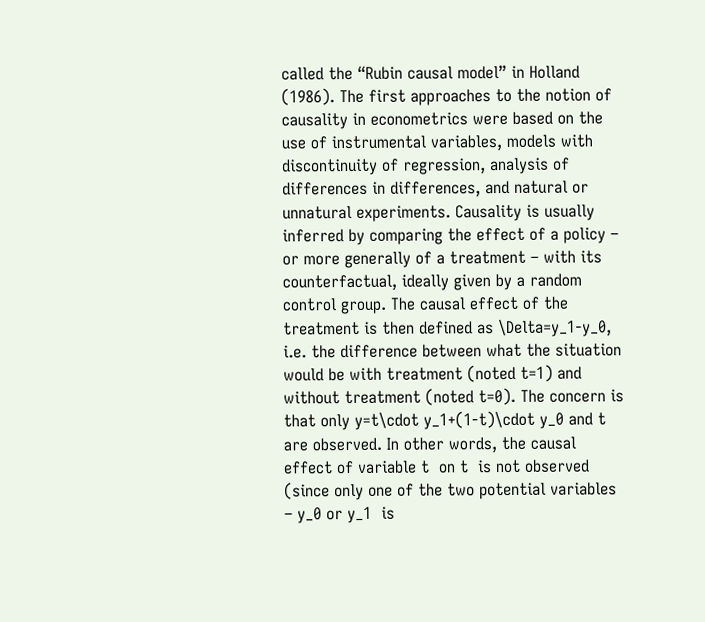called the “Rubin causal model” in Holland (1986). The first approaches to the notion of causality in econometrics were based on the use of instrumental variables, models with discontinuity of regression, analysis of differences in differences, and natural or unnatural experiments. Causality is usually inferred by comparing the effect of a policy – or more generally of a treatment – with its counterfactual, ideally given by a random control group. The causal effect of the treatment is then defined as \Delta=y_1-y_0, i.e. the difference between what the situation would be with treatment (noted t=1) and without treatment (noted t=0). The concern is that only y=t\cdot y_1+(1-t)\cdot y_0 and t are observed. In other words, the causal effect of variable t  on t  is not observed (since only one of the two potential variables – y_0 or y_1  is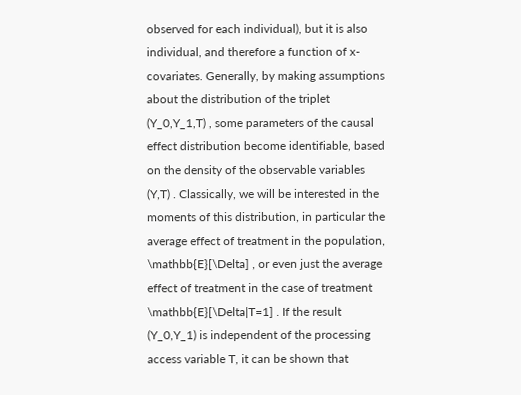observed for each individual), but it is also individual, and therefore a function of x-covariates. Generally, by making assumptions about the distribution of the triplet (Y_0,Y_1,T) , some parameters of the causal effect distribution become identifiable, based on the density of the observable variables (Y,T) . Classically, we will be interested in the moments of this distribution, in particular the average effect of treatment in the population, \mathbb{E}[\Delta] , or even just the average effect of treatment in the case of treatment \mathbb{E}[\Delta|T=1] . If the result (Y_0,Y_1) is independent of the processing access variable T, it can be shown that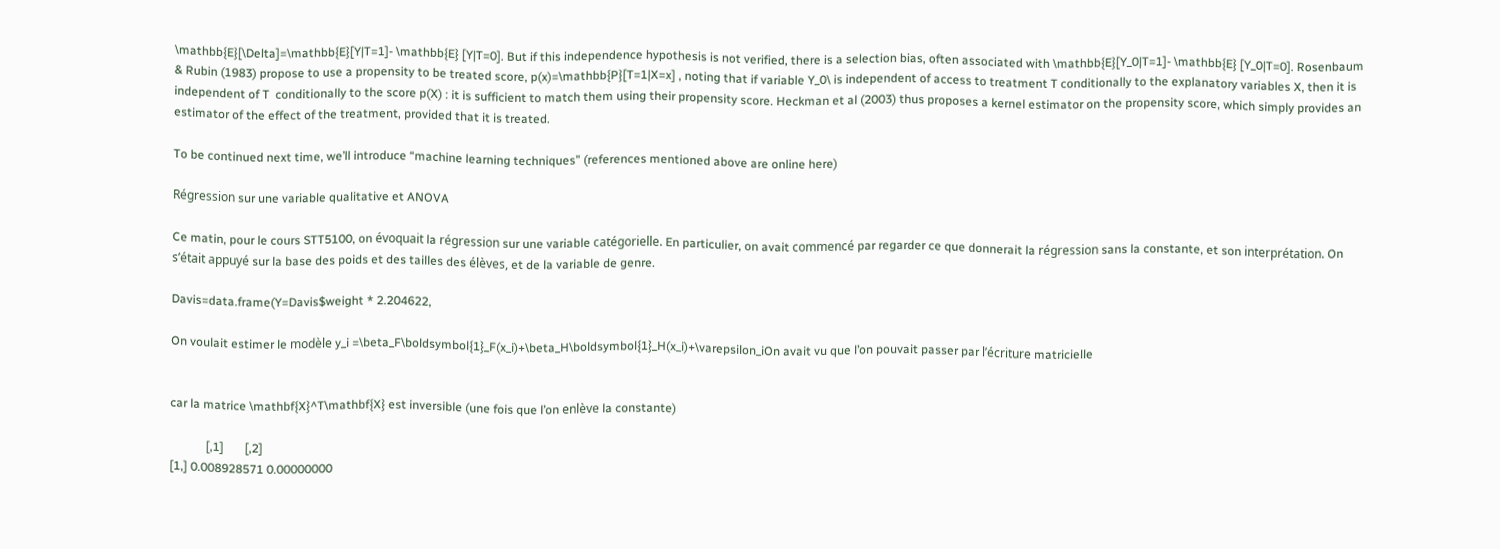\mathbb{E}[\Delta]=\mathbb{E}[Y|T=1]- \mathbb{E} [Y|T=0]. But if this independence hypothesis is not verified, there is a selection bias, often associated with \mathbb{E}[Y_0|T=1]- \mathbb{E} [Y_0|T=0]. Rosenbaum & Rubin (1983) propose to use a propensity to be treated score, p(x)=\mathbb{P}[T=1|X=x] , noting that if variable Y_0\ is independent of access to treatment T conditionally to the explanatory variables X, then it is independent of T  conditionally to the score p(X) : it is sufficient to match them using their propensity score. Heckman et al (2003) thus proposes a kernel estimator on the propensity score, which simply provides an estimator of the effect of the treatment, provided that it is treated.

To be continued next time, we’ll introduce “machine learning techniques” (references mentioned above are online here)

Régression sur une variable qualitative et ANOVA

Ce matin, pour le cours STT5100, on évoquait la régression sur une variable catégorielle. En particulier, on avait commencé par regarder ce que donnerait la régression sans la constante, et son interprétation. On s’était appuyé sur la base des poids et des tailles des élèves, et de la variable de genre.

Davis=data.frame(Y=Davis$weight * 2.204622,

On voulait estimer le modèle y_i =\beta_F\boldsymbol{1}_F(x_i)+\beta_H\boldsymbol{1}_H(x_i)+\varepsilon_iOn avait vu que l’on pouvait passer par l’écriture matricielle


car la matrice \mathbf{X}^T\mathbf{X} est inversible (une fois que l’on enlève la constante)

            [,1]       [,2]
[1,] 0.008928571 0.00000000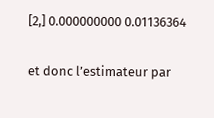[2,] 0.000000000 0.01136364

et donc l’estimateur par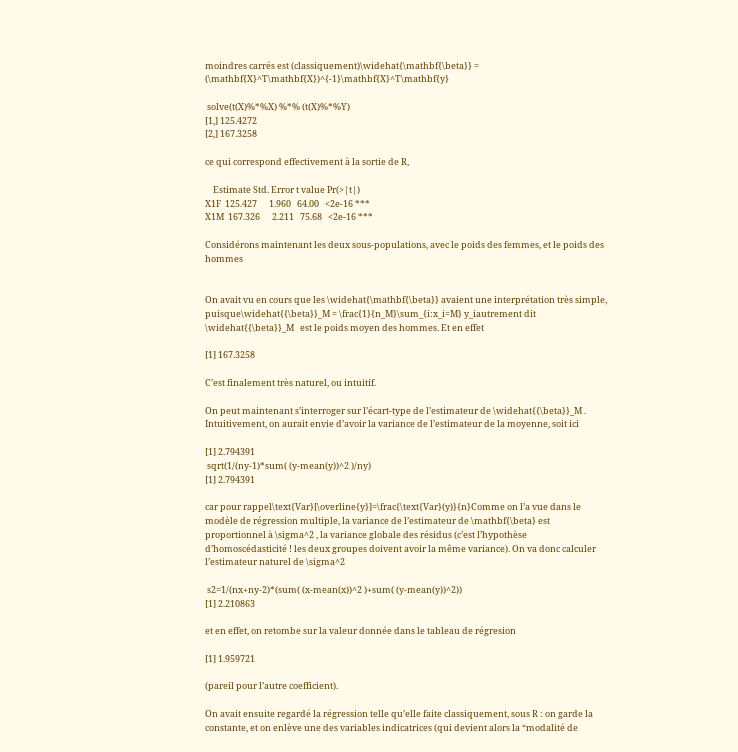moindres carrés est (classiquement)\widehat{\mathbf{\beta}} = (\mathbf{X}^T\mathbf{X})^{-1}\mathbf{X}^T\mathbf{y}

 solve(t(X)%*%X) %*% (t(X)%*%Y)
[1,] 125.4272
[2,] 167.3258

ce qui correspond effectivement à la sortie de R,

    Estimate Std. Error t value Pr(>|t|)
X1F  125.427      1.960   64.00   <2e-16 ***
X1M  167.326      2.211   75.68   <2e-16 ***

Considérons maintenant les deux sous-populations, avec le poids des femmes, et le poids des hommes


On avait vu en cours que les \widehat{\mathbf{\beta}} avaient une interprétation très simple, puisque\widehat{{\beta}}_M = \frac{1}{n_M}\sum_{i:x_i=M} y_iautrement dit \widehat{{\beta}}_M   est le poids moyen des hommes. Et en effet

[1] 167.3258

C’est finalement très naturel, ou intuitif.

On peut maintenant s’interroger sur l’écart-type de l’estimateur de \widehat{{\beta}}_M . Intuitivement, on aurait envie d’avoir la variance de l’estimateur de la moyenne, soit ici

[1] 2.794391
 sqrt(1/(ny-1)*sum( (y-mean(y))^2 )/ny)
[1] 2.794391

car pour rappel\text{Var}[\overline{y}]=\frac{\text{Var}(y)}{n}Comme on l’a vue dans le modèle de régression multiple, la variance de l’estimateur de \mathbf{\beta} est proportionnel à \sigma^2 , la variance globale des résidus (c’est l’hypothèse d’homoscédasticité ! les deux groupes doivent avoir la même variance). On va donc calculer l’estimateur naturel de \sigma^2

 s2=1/(nx+ny-2)*(sum( (x-mean(x))^2 )+sum( (y-mean(y))^2))
[1] 2.210863

et en effet, on retombe sur la valeur donnée dans le tableau de régresion

[1] 1.959721

(pareil pour l’autre coefficient).

On avait ensuite regardé la régression telle qu’elle faite classiquement, sous R : on garde la constante, et on enlève une des variables indicatrices (qui devient alors la “modalité de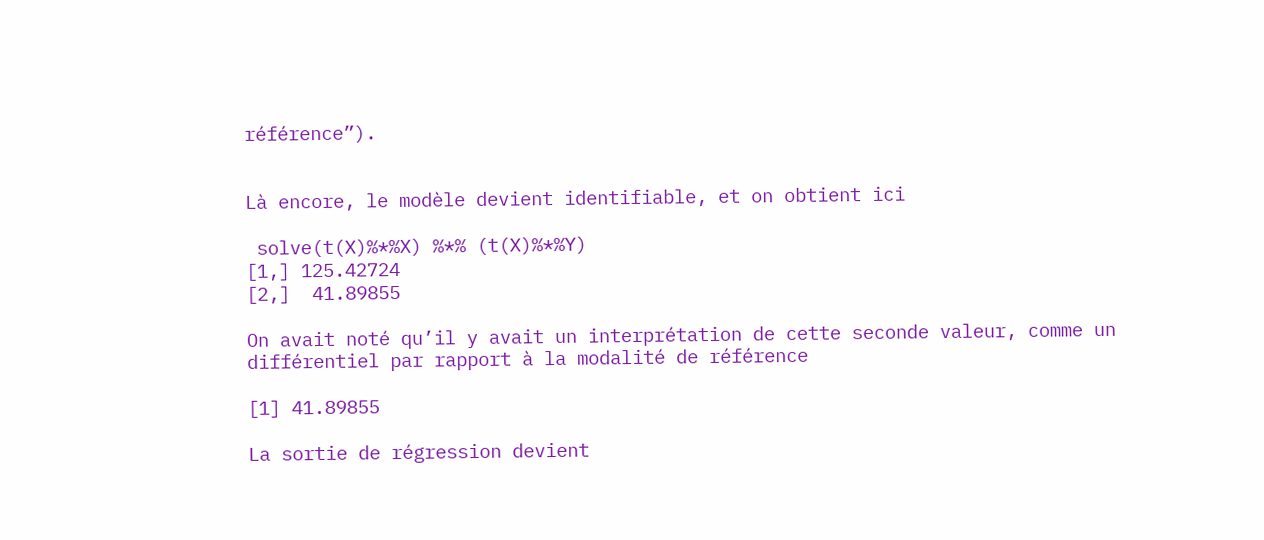référence”).


Là encore, le modèle devient identifiable, et on obtient ici

 solve(t(X)%*%X) %*% (t(X)%*%Y)
[1,] 125.42724
[2,]  41.89855

On avait noté qu’il y avait un interprétation de cette seconde valeur, comme un différentiel par rapport à la modalité de référence

[1] 41.89855

La sortie de régression devient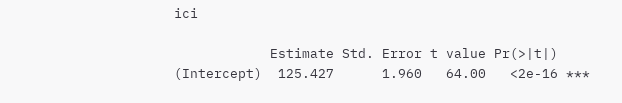ici

            Estimate Std. Error t value Pr(>|t|)
(Intercept)  125.427      1.960   64.00   <2e-16 ***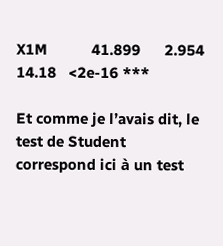X1M           41.899      2.954   14.18   <2e-16 ***

Et comme je l’avais dit, le test de Student correspond ici à un test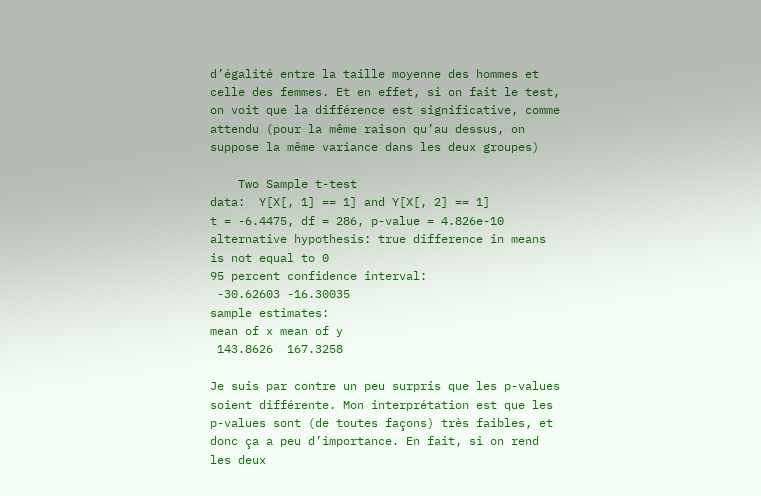d’égalité entre la taille moyenne des hommes et celle des femmes. Et en effet, si on fait le test, on voit que la différence est significative, comme attendu (pour la même raison qu’au dessus, on suppose la même variance dans les deux groupes)

    Two Sample t-test
data:  Y[X[, 1] == 1] and Y[X[, 2] == 1]
t = -6.4475, df = 286, p-value = 4.826e-10
alternative hypothesis: true difference in means is not equal to 0
95 percent confidence interval:
 -30.62603 -16.30035
sample estimates:
mean of x mean of y
 143.8626  167.3258

Je suis par contre un peu surpris que les p-values soient différente. Mon interprétation est que les p-values sont (de toutes façons) très faibles, et donc ça a peu d’importance. En fait, si on rend les deux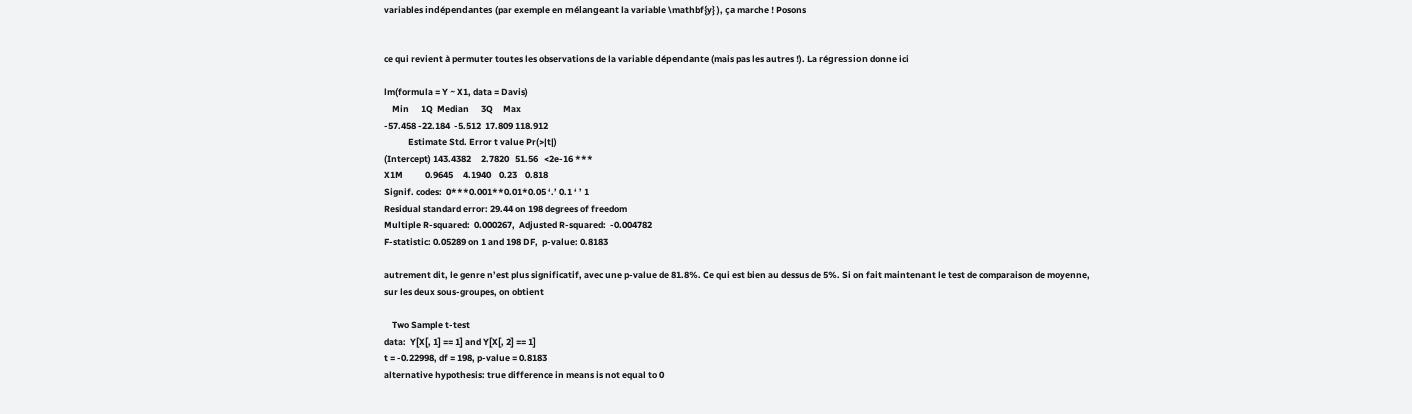variables indépendantes (par exemple en mélangeant la variable \mathbf{y} ), ça marche ! Posons


ce qui revient à permuter toutes les observations de la variable dépendante (mais pas les autres !). La régression donne ici

lm(formula = Y ~ X1, data = Davis)
    Min      1Q  Median      3Q     Max
-57.458 -22.184  -5.512  17.809 118.912
            Estimate Std. Error t value Pr(>|t|)
(Intercept) 143.4382     2.7820   51.56   <2e-16 ***
X1M           0.9645     4.1940    0.23    0.818
Signif. codes:  0***0.001**0.01*0.05 ‘.’ 0.1 ‘ ’ 1
Residual standard error: 29.44 on 198 degrees of freedom
Multiple R-squared:  0.000267,  Adjusted R-squared:  -0.004782
F-statistic: 0.05289 on 1 and 198 DF,  p-value: 0.8183

autrement dit, le genre n’est plus significatif, avec une p-value de 81.8%. Ce qui est bien au dessus de 5%. Si on fait maintenant le test de comparaison de moyenne, sur les deux sous-groupes, on obtient

    Two Sample t-test
data:  Y[X[, 1] == 1] and Y[X[, 2] == 1]
t = -0.22998, df = 198, p-value = 0.8183
alternative hypothesis: true difference in means is not equal to 0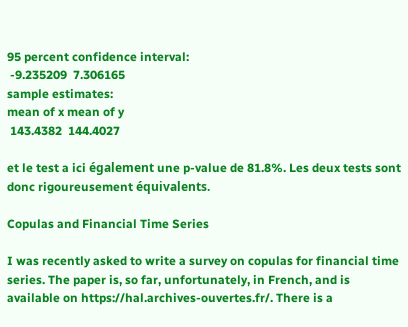95 percent confidence interval:
 -9.235209  7.306165
sample estimates:
mean of x mean of y
 143.4382  144.4027

et le test a ici également une p-value de 81.8%. Les deux tests sont donc rigoureusement équivalents.

Copulas and Financial Time Series

I was recently asked to write a survey on copulas for financial time series. The paper is, so far, unfortunately, in French, and is available on https://hal.archives-ouvertes.fr/. There is a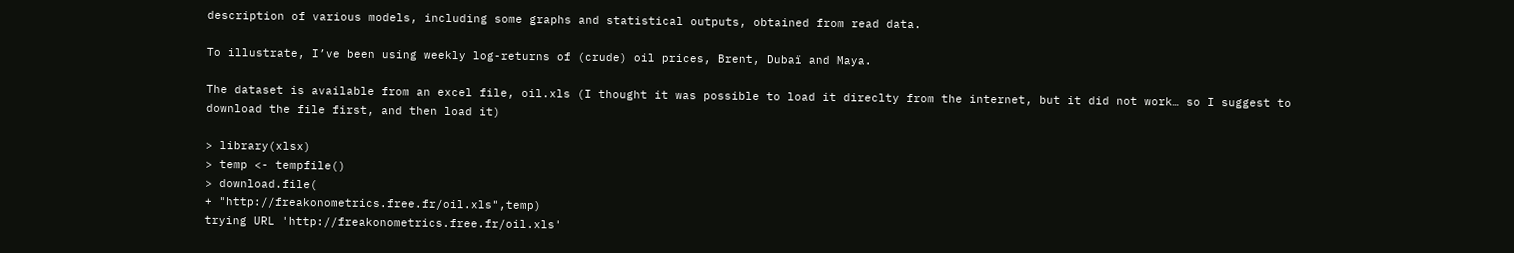description of various models, including some graphs and statistical outputs, obtained from read data.

To illustrate, I’ve been using weekly log-returns of (crude) oil prices, Brent, Dubaï and Maya.

The dataset is available from an excel file, oil.xls (I thought it was possible to load it direclty from the internet, but it did not work… so I suggest to download the file first, and then load it)

> library(xlsx)
> temp <- tempfile()
> download.file(
+ "http://freakonometrics.free.fr/oil.xls",temp)
trying URL 'http://freakonometrics.free.fr/oil.xls'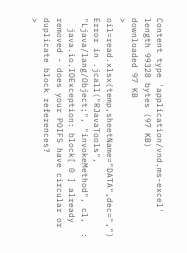Content type 'application/vnd.ms-excel' length 99328 bytes (97 KB)
downloaded 97 KB
> oil=read.xlsx(temp,sheetName="DATA",dec=",")
Error in .jcall("RJavaTools", "Ljava/lang/Object;", "invokeMethod", cl,  :
  java.io.IOException: block[ 0 ] already removed - does your POIFS have circular or duplicate block references?
>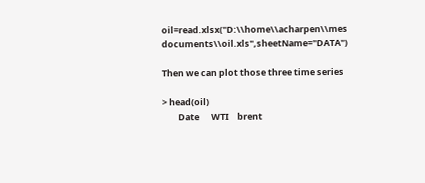oil=read.xlsx("D:\\home\\acharpen\\mes documents\\oil.xls",sheetName="DATA")

Then we can plot those three time series

> head(oil)
        Date      WTI    brent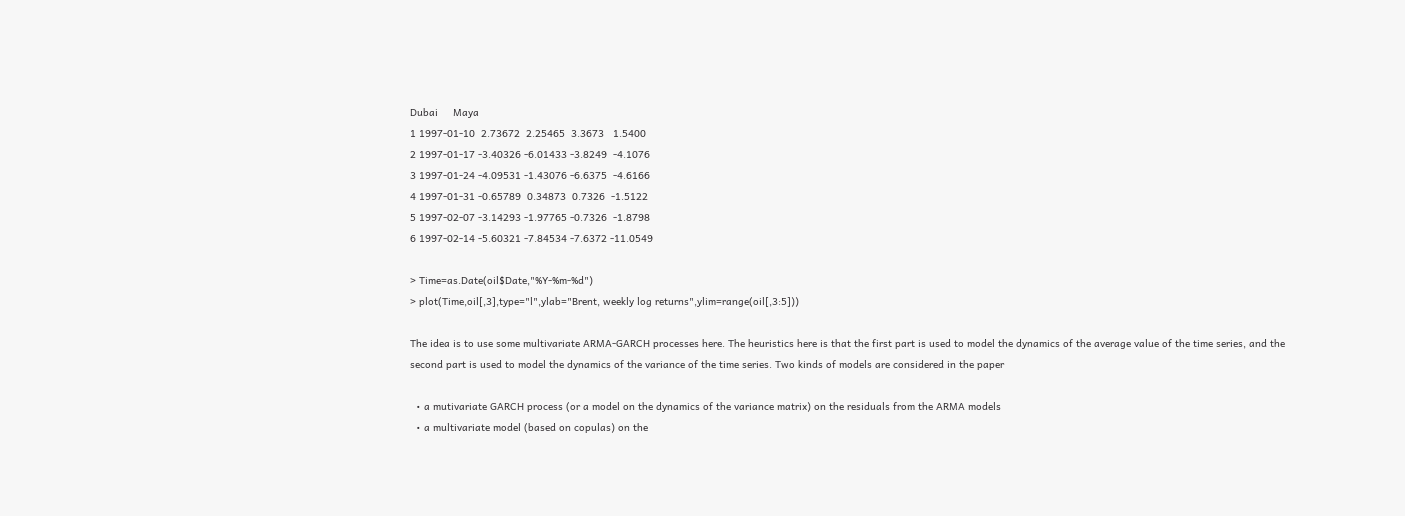Dubai     Maya
1 1997-01-10  2.73672  2.25465  3.3673   1.5400
2 1997-01-17 -3.40326 -6.01433 -3.8249  -4.1076
3 1997-01-24 -4.09531 -1.43076 -6.6375  -4.6166
4 1997-01-31 -0.65789  0.34873  0.7326  -1.5122
5 1997-02-07 -3.14293 -1.97765 -0.7326  -1.8798
6 1997-02-14 -5.60321 -7.84534 -7.6372 -11.0549

> Time=as.Date(oil$Date,"%Y-%m-%d")
> plot(Time,oil[,3],type="l",ylab="Brent, weekly log returns",ylim=range(oil[,3:5]))

The idea is to use some multivariate ARMA-GARCH processes here. The heuristics here is that the first part is used to model the dynamics of the average value of the time series, and the second part is used to model the dynamics of the variance of the time series. Two kinds of models are considered in the paper

  • a mutivariate GARCH process (or a model on the dynamics of the variance matrix) on the residuals from the ARMA models
  • a multivariate model (based on copulas) on the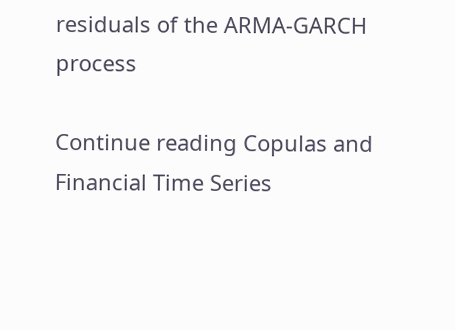residuals of the ARMA-GARCH process

Continue reading Copulas and Financial Time Series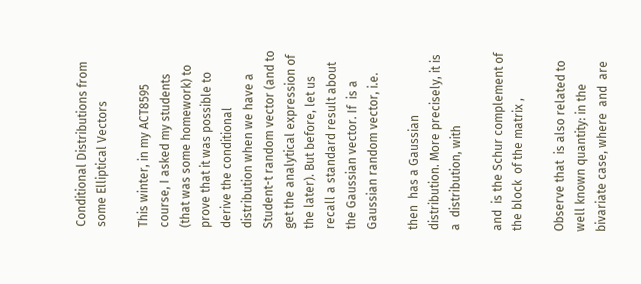Conditional Distributions from some Elliptical Vectors

This winter, in my ACT8595 course, I asked my students (that was some homework) to prove that it was possible to derive the conditional distribution when we have a Student-t random vector (and to get the analytical expression of the later). But before, let us recall a standard result about the Gaussian vector. If  is a Gaussian random vector, i.e.

then  has a Gaussian distribution. More precisely, it is a  distribution, with

and  is the Schur complement of the block  of the matrix ,

Observe that  is also related to well known quantity: in the bivariate case, where  and  are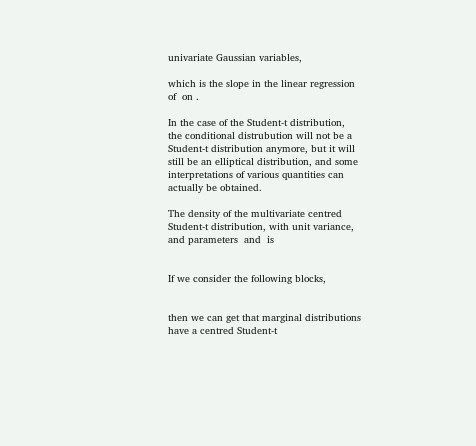univariate Gaussian variables,

which is the slope in the linear regression of  on .

In the case of the Student-t distribution, the conditional distrubution will not be a Student-t distribution anymore, but it will still be an elliptical distribution, and some interpretations of various quantities can actually be obtained.

The density of the multivariate centred Student-t distribution, with unit variance, and parameters  and  is


If we consider the following blocks,


then we can get that marginal distributions have a centred Student-t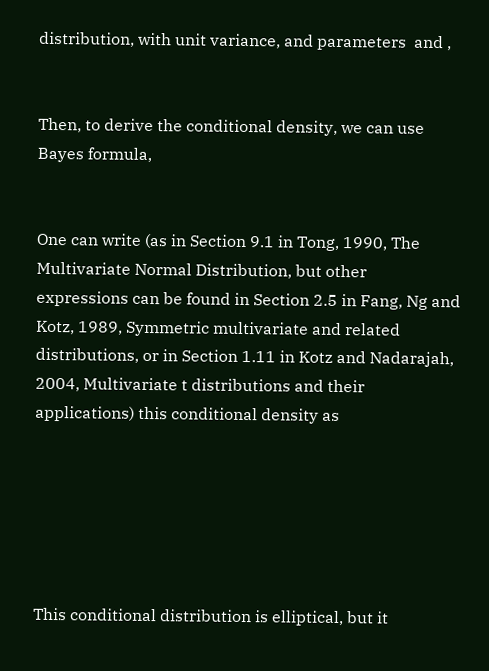distribution, with unit variance, and parameters  and ,


Then, to derive the conditional density, we can use Bayes formula,


One can write (as in Section 9.1 in Tong, 1990, The Multivariate Normal Distribution, but other expressions can be found in Section 2.5 in Fang, Ng and Kotz, 1989, Symmetric multivariate and related distributions, or in Section 1.11 in Kotz and Nadarajah, 2004, Multivariate t distributions and their applications) this conditional density as






This conditional distribution is elliptical, but it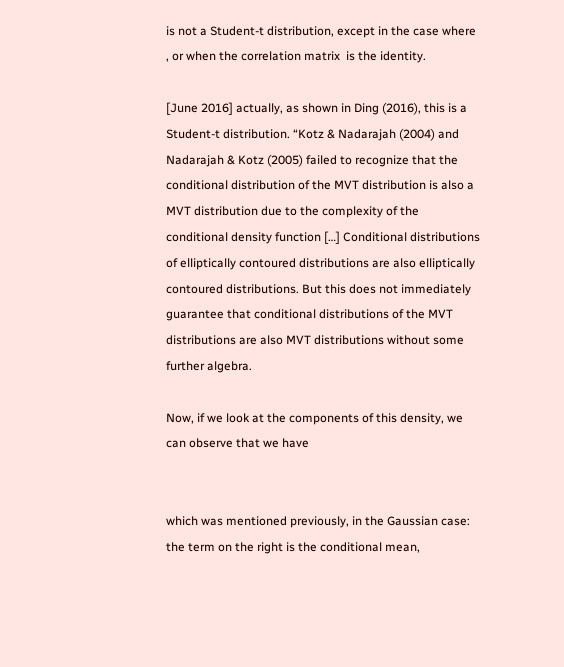is not a Student-t distribution, except in the case where , or when the correlation matrix  is the identity.

[June 2016] actually, as shown in Ding (2016), this is a Student-t distribution. “Kotz & Nadarajah (2004) and Nadarajah & Kotz (2005) failed to recognize that the conditional distribution of the MVT distribution is also a MVT distribution due to the complexity of the conditional density function […] Conditional distributions of elliptically contoured distributions are also elliptically contoured distributions. But this does not immediately guarantee that conditional distributions of the MVT distributions are also MVT distributions without some further algebra.

Now, if we look at the components of this density, we can observe that we have


which was mentioned previously, in the Gaussian case: the term on the right is the conditional mean,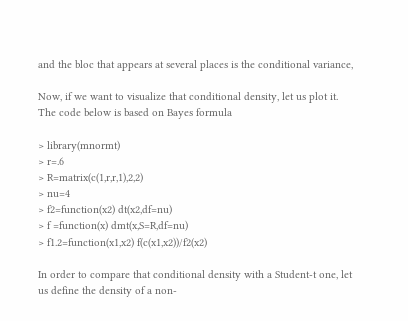and the bloc that appears at several places is the conditional variance,

Now, if we want to visualize that conditional density, let us plot it. The code below is based on Bayes formula

> library(mnormt)
> r=.6
> R=matrix(c(1,r,r,1),2,2)
> nu=4
> f2=function(x2) dt(x2,df=nu)
> f =function(x) dmt(x,S=R,df=nu)
> f1.2=function(x1,x2) f(c(x1,x2))/f2(x2)

In order to compare that conditional density with a Student-t one, let us define the density of a non-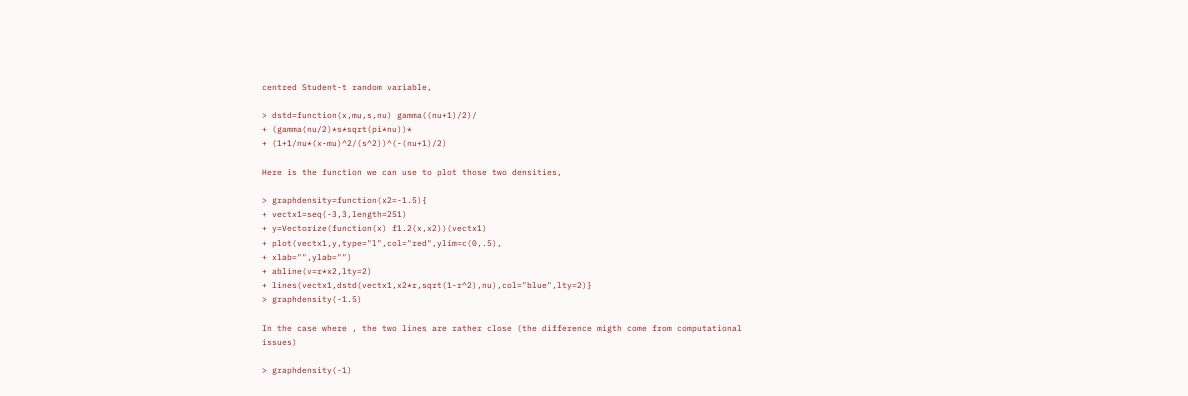centred Student-t random variable,

> dstd=function(x,mu,s,nu) gamma((nu+1)/2)/
+ (gamma(nu/2)*s*sqrt(pi*nu))*
+ (1+1/nu*(x-mu)^2/(s^2))^(-(nu+1)/2)

Here is the function we can use to plot those two densities,

> graphdensity=function(x2=-1.5){
+ vectx1=seq(-3,3,length=251)
+ y=Vectorize(function(x) f1.2(x,x2))(vectx1)
+ plot(vectx1,y,type="l",col="red",ylim=c(0,.5),
+ xlab="",ylab="")
+ abline(v=r*x2,lty=2)
+ lines(vectx1,dstd(vectx1,x2*r,sqrt(1-r^2),nu),col="blue",lty=2)}
> graphdensity(-1.5)

In the case where , the two lines are rather close (the difference migth come from computational issues)

> graphdensity(-1)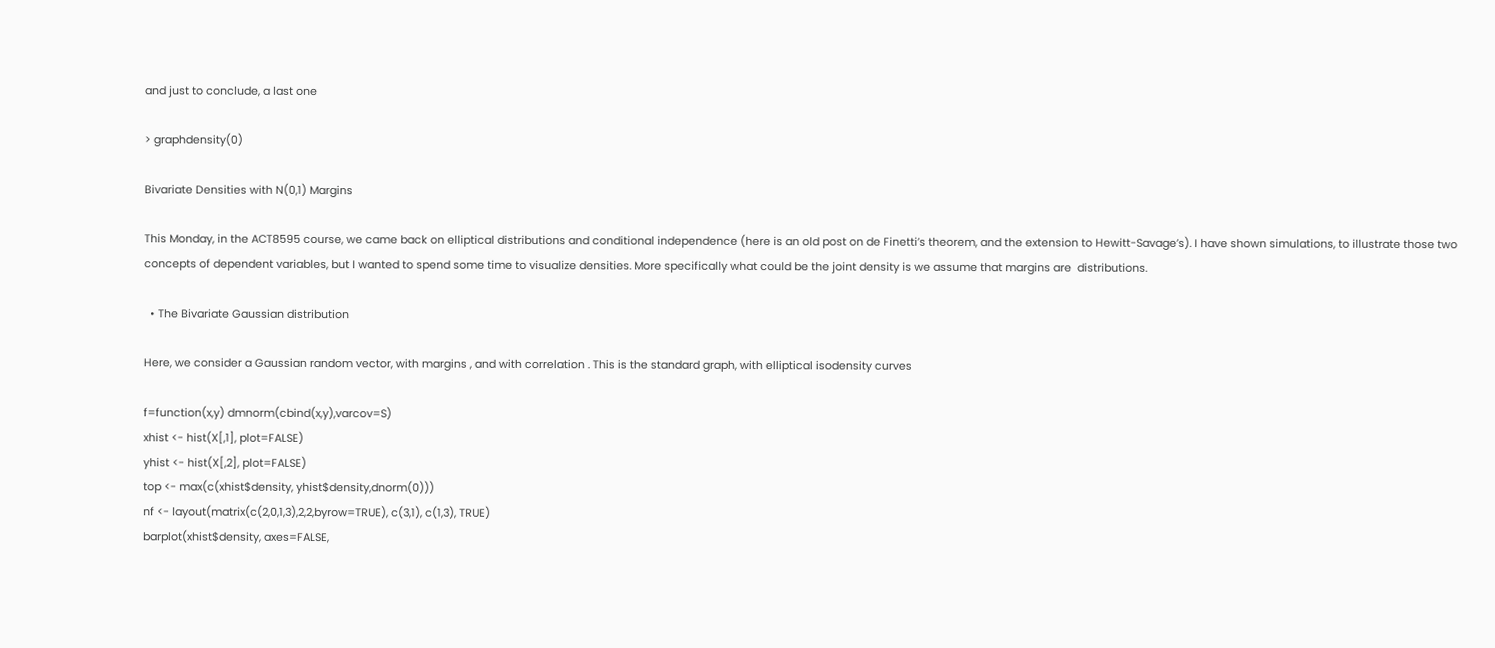and just to conclude, a last one

> graphdensity(0)

Bivariate Densities with N(0,1) Margins

This Monday, in the ACT8595 course, we came back on elliptical distributions and conditional independence (here is an old post on de Finetti’s theorem, and the extension to Hewitt-Savage’s). I have shown simulations, to illustrate those two concepts of dependent variables, but I wanted to spend some time to visualize densities. More specifically what could be the joint density is we assume that margins are  distributions.

  • The Bivariate Gaussian distribution

Here, we consider a Gaussian random vector, with margins , and with correlation . This is the standard graph, with elliptical isodensity curves

f=function(x,y) dmnorm(cbind(x,y),varcov=S)
xhist <- hist(X[,1], plot=FALSE)
yhist <- hist(X[,2], plot=FALSE)
top <- max(c(xhist$density, yhist$density,dnorm(0)))
nf <- layout(matrix(c(2,0,1,3),2,2,byrow=TRUE), c(3,1), c(1,3), TRUE)
barplot(xhist$density, axes=FALSE,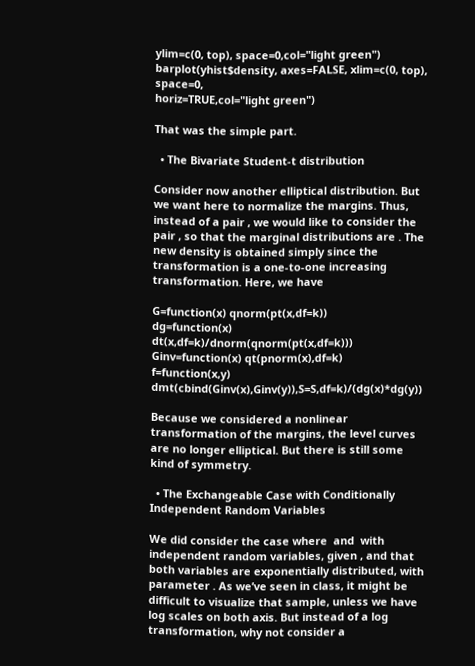ylim=c(0, top), space=0,col="light green")
barplot(yhist$density, axes=FALSE, xlim=c(0, top), space=0,
horiz=TRUE,col="light green")

That was the simple part.

  • The Bivariate Student-t distribution

Consider now another elliptical distribution. But we want here to normalize the margins. Thus, instead of a pair , we would like to consider the pair , so that the marginal distributions are . The new density is obtained simply since the transformation is a one-to-one increasing transformation. Here, we have

G=function(x) qnorm(pt(x,df=k))
dg=function(x) dt(x,df=k)/dnorm(qnorm(pt(x,df=k)))
Ginv=function(x) qt(pnorm(x),df=k)
f=function(x,y) dmt(cbind(Ginv(x),Ginv(y)),S=S,df=k)/(dg(x)*dg(y))

Because we considered a nonlinear transformation of the margins, the level curves are no longer elliptical. But there is still some kind of symmetry.

  • The Exchangeable Case with Conditionally Independent Random Variables

We did consider the case where  and  with independent random variables, given , and that both variables are exponentially distributed, with parameter . As we’ve seen in class, it might be difficult to visualize that sample, unless we have log scales on both axis. But instead of a log transformation, why not consider a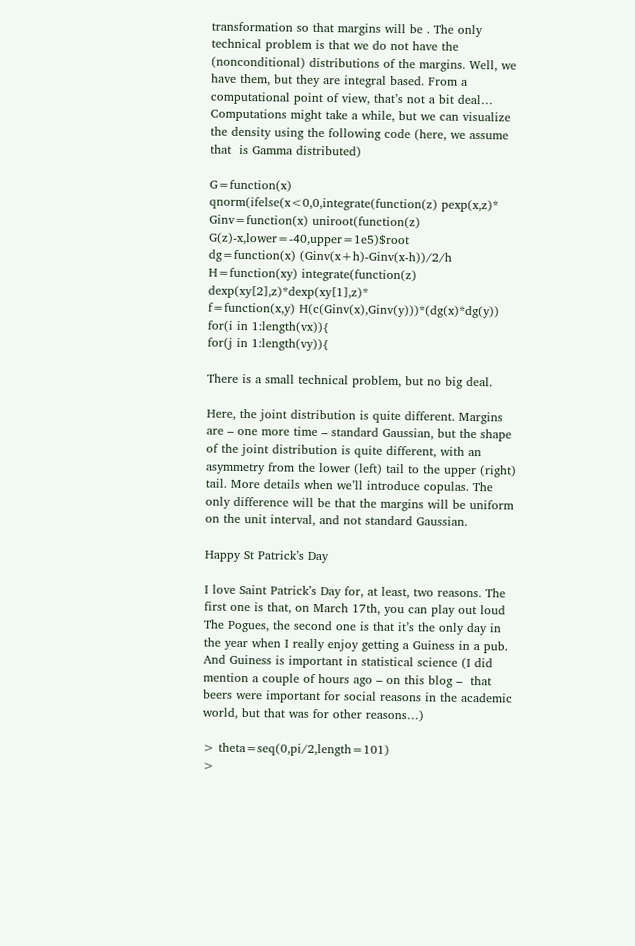transformation so that margins will be . The only technical problem is that we do not have the (nonconditional) distributions of the margins. Well, we have them, but they are integral based. From a computational point of view, that’s not a bit deal… Computations might take a while, but we can visualize the density using the following code (here, we assume that  is Gamma distributed)

G=function(x) qnorm(ifelse(x<0,0,integrate(function(z) pexp(x,z)*
Ginv=function(x) uniroot(function(z) G(z)-x,lower=-40,upper=1e5)$root
dg=function(x) (Ginv(x+h)-Ginv(x-h))/2/h
H=function(xy) integrate(function(z) dexp(xy[2],z)*dexp(xy[1],z)*
f=function(x,y) H(c(Ginv(x),Ginv(y)))*(dg(x)*dg(y))
for(i in 1:length(vx)){
for(j in 1:length(vy)){

There is a small technical problem, but no big deal.

Here, the joint distribution is quite different. Margins are – one more time – standard Gaussian, but the shape of the joint distribution is quite different, with an asymmetry from the lower (left) tail to the upper (right) tail. More details when we’ll introduce copulas. The only difference will be that the margins will be uniform on the unit interval, and not standard Gaussian.

Happy St Patrick’s Day

I love Saint Patrick’s Day for, at least, two reasons. The first one is that, on March 17th, you can play out loud The Pogues, the second one is that it’s the only day in the year when I really enjoy getting a Guiness in a pub. And Guiness is important in statistical science (I did mention a couple of hours ago – on this blog –  that beers were important for social reasons in the academic world, but that was for other reasons…)

> theta=seq(0,pi/2,length=101)
>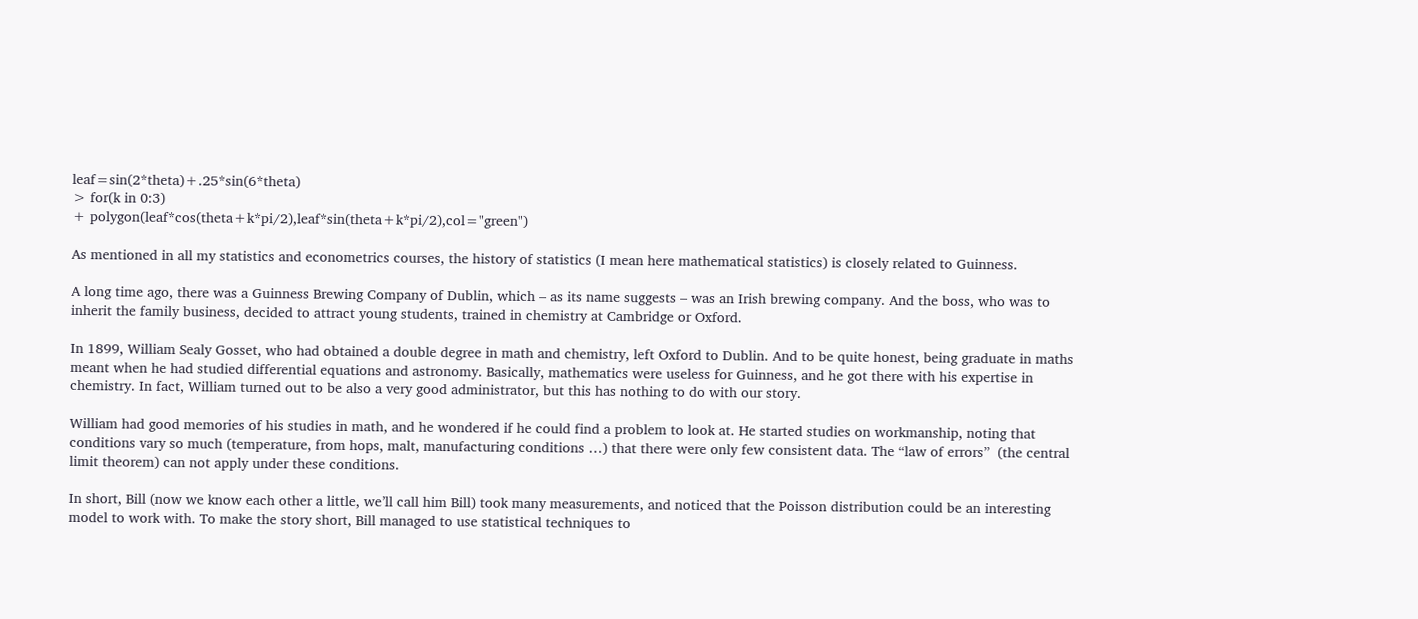leaf=sin(2*theta)+.25*sin(6*theta)
> for(k in 0:3)
+ polygon(leaf*cos(theta+k*pi/2),leaf*sin(theta+k*pi/2),col="green")

As mentioned in all my statistics and econometrics courses, the history of statistics (I mean here mathematical statistics) is closely related to Guinness.

A long time ago, there was a Guinness Brewing Company of Dublin, which – as its name suggests – was an Irish brewing company. And the boss, who was to inherit the family business, decided to attract young students, trained in chemistry at Cambridge or Oxford.

In 1899, William Sealy Gosset, who had obtained a double degree in math and chemistry, left Oxford to Dublin. And to be quite honest, being graduate in maths meant when he had studied differential equations and astronomy. Basically, mathematics were useless for Guinness, and he got there with his expertise in chemistry. In fact, William turned out to be also a very good administrator, but this has nothing to do with our story.

William had good memories of his studies in math, and he wondered if he could find a problem to look at. He started studies on workmanship, noting that conditions vary so much (temperature, from hops, malt, manufacturing conditions …) that there were only few consistent data. The “law of errors”  (the central limit theorem) can not apply under these conditions.

In short, Bill (now we know each other a little, we’ll call him Bill) took many measurements, and noticed that the Poisson distribution could be an interesting model to work with. To make the story short, Bill managed to use statistical techniques to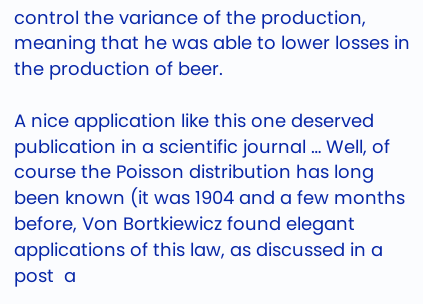control the variance of the production, meaning that he was able to lower losses in the production of beer.

A nice application like this one deserved publication in a scientific journal … Well, of course the Poisson distribution has long been known (it was 1904 and a few months before, Von Bortkiewicz found elegant applications of this law, as discussed in a post  a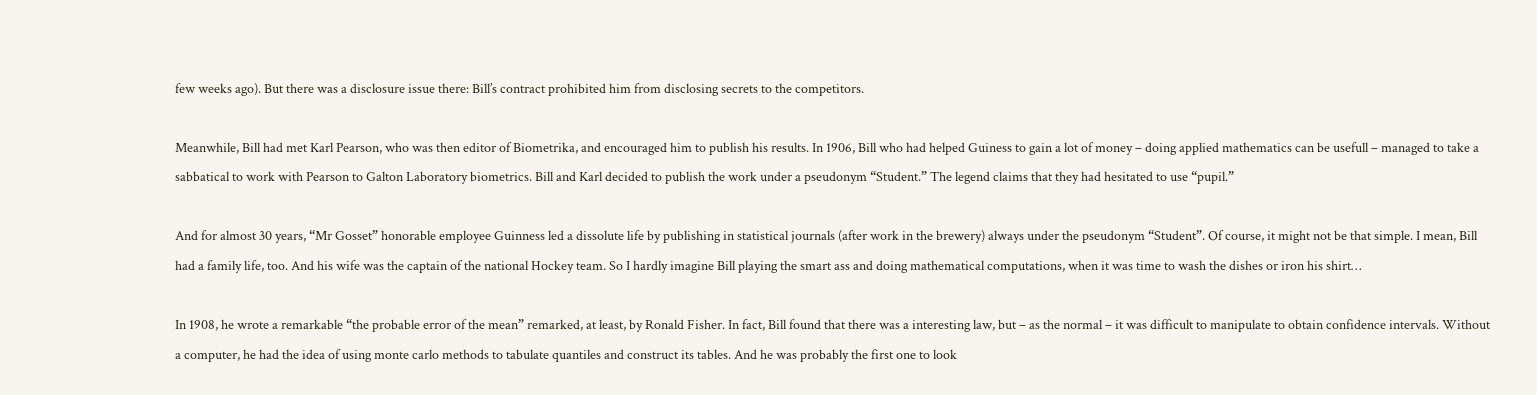few weeks ago). But there was a disclosure issue there: Bill’s contract prohibited him from disclosing secrets to the competitors.

Meanwhile, Bill had met Karl Pearson, who was then editor of Biometrika, and encouraged him to publish his results. In 1906, Bill who had helped Guiness to gain a lot of money – doing applied mathematics can be usefull – managed to take a sabbatical to work with Pearson to Galton Laboratory biometrics. Bill and Karl decided to publish the work under a pseudonym “Student.” The legend claims that they had hesitated to use “pupil.”

And for almost 30 years, “Mr Gosset” honorable employee Guinness led a dissolute life by publishing in statistical journals (after work in the brewery) always under the pseudonym “Student”. Of course, it might not be that simple. I mean, Bill had a family life, too. And his wife was the captain of the national Hockey team. So I hardly imagine Bill playing the smart ass and doing mathematical computations, when it was time to wash the dishes or iron his shirt…

In 1908, he wrote a remarkable “the probable error of the mean” remarked, at least, by Ronald Fisher. In fact, Bill found that there was a interesting law, but – as the normal – it was difficult to manipulate to obtain confidence intervals. Without a computer, he had the idea of using monte carlo methods to tabulate quantiles and construct its tables. And he was probably the first one to look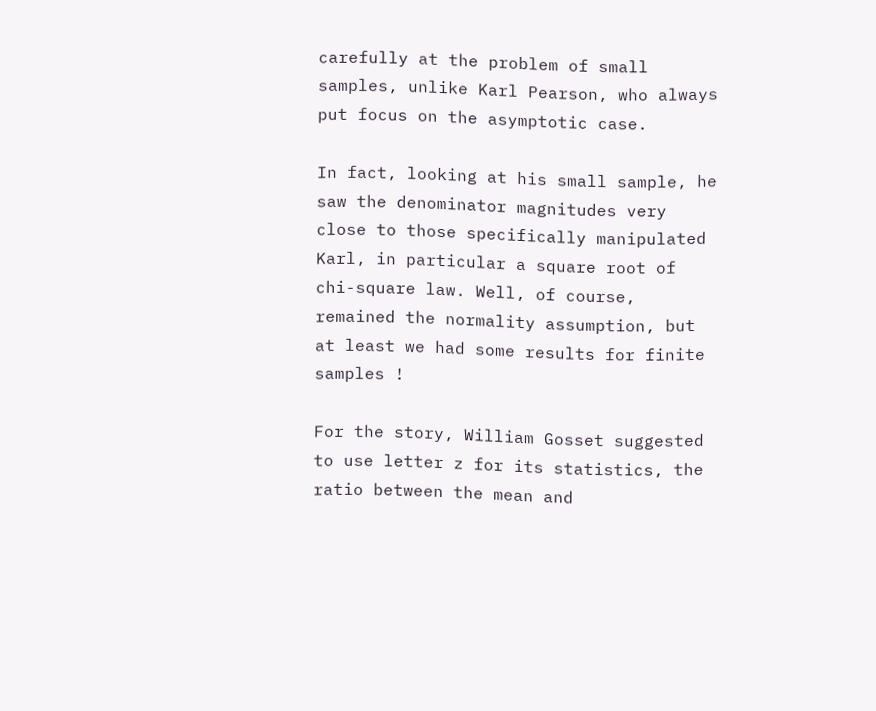carefully at the problem of small samples, unlike Karl Pearson, who always put focus on the asymptotic case.

In fact, looking at his small sample, he saw the denominator magnitudes very close to those specifically manipulated Karl, in particular a square root of chi-square law. Well, of course, remained the normality assumption, but at least we had some results for finite samples !

For the story, William Gosset suggested to use letter z for its statistics, the ratio between the mean and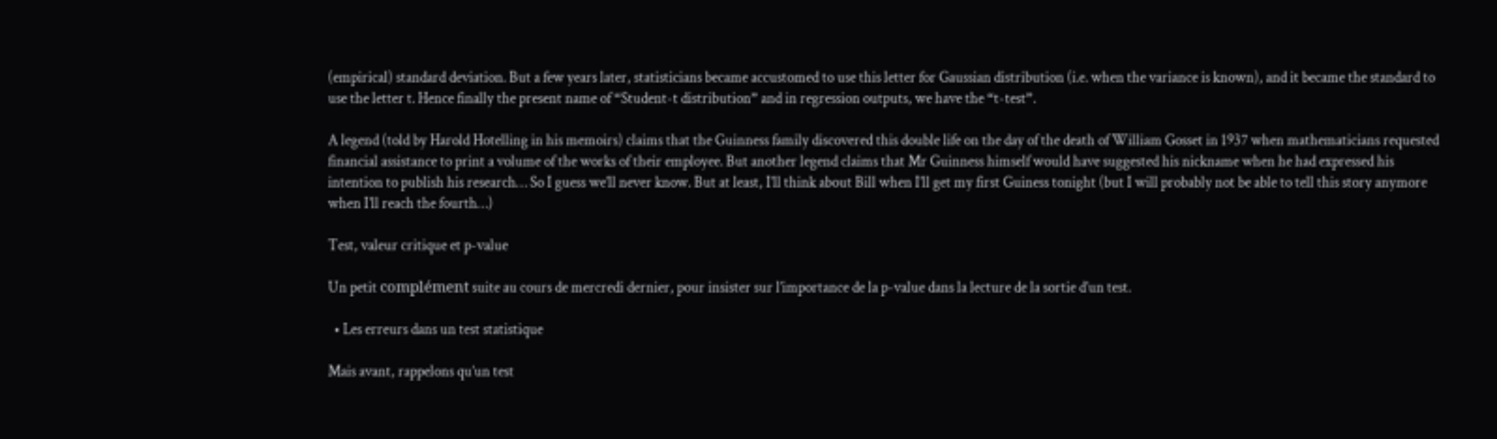(empirical) standard deviation. But a few years later, statisticians became accustomed to use this letter for Gaussian distribution (i.e. when the variance is known), and it became the standard to use the letter t. Hence finally the present name of “Student-t distribution” and in regression outputs, we have the “t-test”.

A legend (told by Harold Hotelling in his memoirs) claims that the Guinness family discovered this double life on the day of the death of William Gosset in 1937 when mathematicians requested financial assistance to print a volume of the works of their employee. But another legend claims that Mr Guinness himself would have suggested his nickname when he had expressed his intention to publish his research… So I guess we’ll never know. But at least, I’ll think about Bill when I’ll get my first Guiness tonight (but I will probably not be able to tell this story anymore when I’ll reach the fourth…)

Test, valeur critique et p-value

Un petit complément suite au cours de mercredi dernier, pour insister sur l’importance de la p-value dans la lecture de la sortie d’un test.

  • Les erreurs dans un test statistique

Mais avant, rappelons qu’un test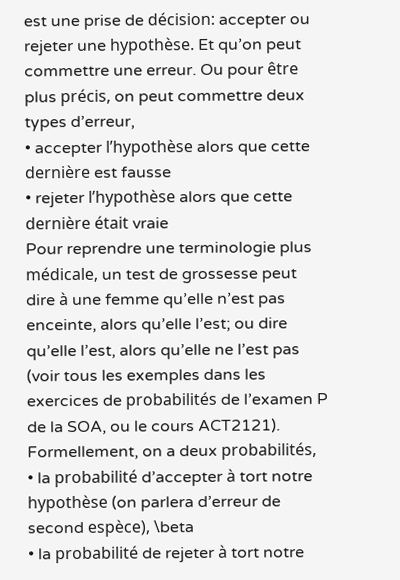est une prise de décision: accepter ou rejeter une hypothèse. Et qu’on peut commettre une erreur. Ou pour être plus précis, on peut commettre deux types d’erreur,
• accepter l’hypothèse alors que cette dernière est fausse
• rejeter l’hypothèse alors que cette dernière était vraie
Pour reprendre une terminologie plus médicale, un test de grossesse peut dire à une femme qu’elle n’est pas enceinte, alors qu’elle l’est; ou dire qu’elle l’est, alors qu’elle ne l’est pas (voir tous les exemples dans les exercices de probabilités de l’examen P de la SOA, ou le cours ACT2121).
Formellement, on a deux probabilités,
• la probabilité d’accepter à tort notre hypothèse (on parlera d’erreur de second espèce), \beta
• la probabilité de rejeter à tort notre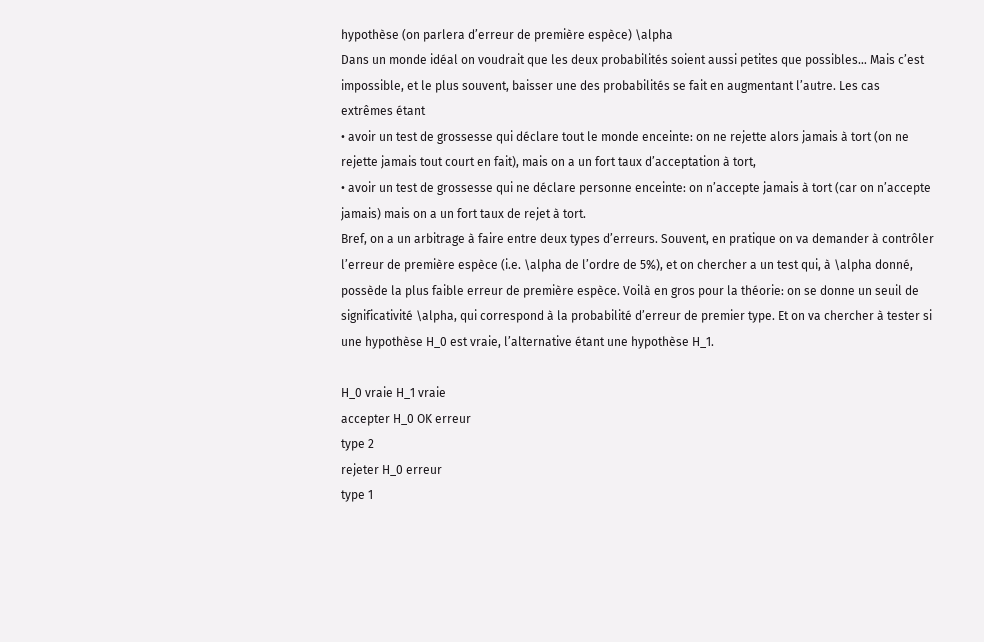hypothèse (on parlera d’erreur de première espèce) \alpha
Dans un monde idéal on voudrait que les deux probabilités soient aussi petites que possibles… Mais c’est impossible, et le plus souvent, baisser une des probabilités se fait en augmentant l’autre. Les cas extrêmes étant
• avoir un test de grossesse qui déclare tout le monde enceinte: on ne rejette alors jamais à tort (on ne rejette jamais tout court en fait), mais on a un fort taux d’acceptation à tort,
• avoir un test de grossesse qui ne déclare personne enceinte: on n’accepte jamais à tort (car on n’accepte jamais) mais on a un fort taux de rejet à tort.
Bref, on a un arbitrage à faire entre deux types d’erreurs. Souvent, en pratique on va demander à contrôler l’erreur de première espèce (i.e. \alpha de l’ordre de 5%), et on chercher a un test qui, à \alpha donné, possède la plus faible erreur de première espèce. Voilà en gros pour la théorie: on se donne un seuil de significativité \alpha, qui correspond à la probabilité d’erreur de premier type. Et on va chercher à tester si une hypothèse H_0 est vraie, l’alternative étant une hypothèse H_1.

H_0 vraie H_1 vraie
accepter H_0 OK erreur
type 2
rejeter H_0 erreur
type 1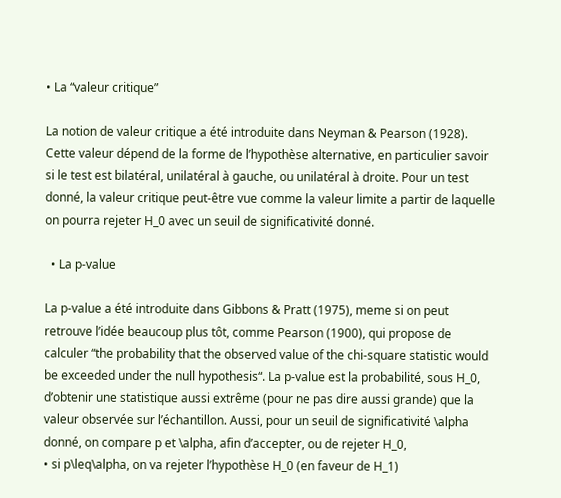• La “valeur critique”

La notion de valeur critique a été introduite dans Neyman & Pearson (1928). Cette valeur dépend de la forme de l’hypothèse alternative, en particulier savoir si le test est bilatéral, unilatéral à gauche, ou unilatéral à droite. Pour un test donné, la valeur critique peut-être vue comme la valeur limite a partir de laquelle on pourra rejeter H_0 avec un seuil de significativité donné.

  • La p-value

La p-value a été introduite dans Gibbons & Pratt (1975), meme si on peut retrouve l’idée beaucoup plus tôt, comme Pearson (1900), qui propose de calculer “the probability that the observed value of the chi-square statistic would be exceeded under the null hypothesis“. La p-value est la probabilité, sous H_0, d’obtenir une statistique aussi extrême (pour ne pas dire aussi grande) que la valeur observée sur l’échantillon. Aussi, pour un seuil de significativité \alpha donné, on compare p et \alpha, afin d’accepter, ou de rejeter H_0,
• si p\leq\alpha, on va rejeter l’hypothèse H_0 (en faveur de H_1)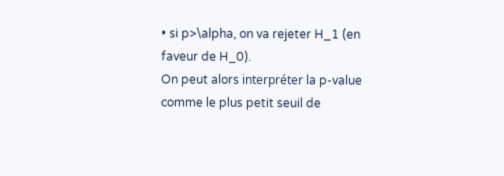• si p>\alpha, on va rejeter H_1 (en faveur de H_0).
On peut alors interpréter la p-value comme le plus petit seuil de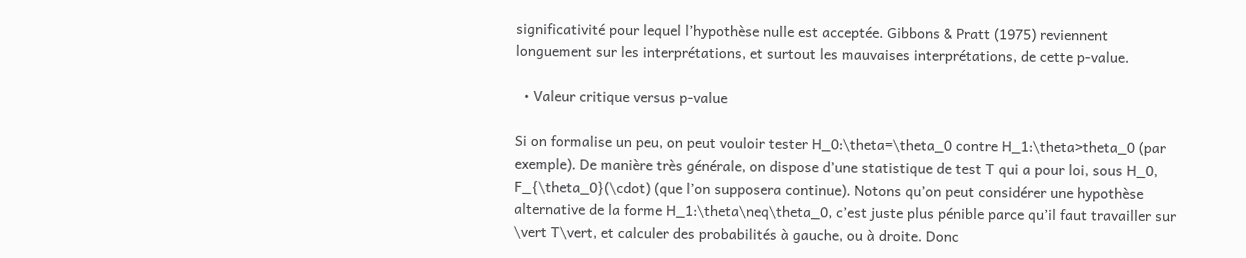significativité pour lequel l’hypothèse nulle est acceptée. Gibbons & Pratt (1975) reviennent longuement sur les interprétations, et surtout les mauvaises interprétations, de cette p-value.

  • Valeur critique versus p-value

Si on formalise un peu, on peut vouloir tester H_0:\theta=\theta_0 contre H_1:\theta>theta_0 (par exemple). De manière très générale, on dispose d’une statistique de test T qui a pour loi, sous H_0, F_{\theta_0}(\cdot) (que l’on supposera continue). Notons qu’on peut considérer une hypothèse alternative de la forme H_1:\theta\neq\theta_0, c’est juste plus pénible parce qu’il faut travailler sur \vert T\vert, et calculer des probabilités à gauche, ou à droite. Donc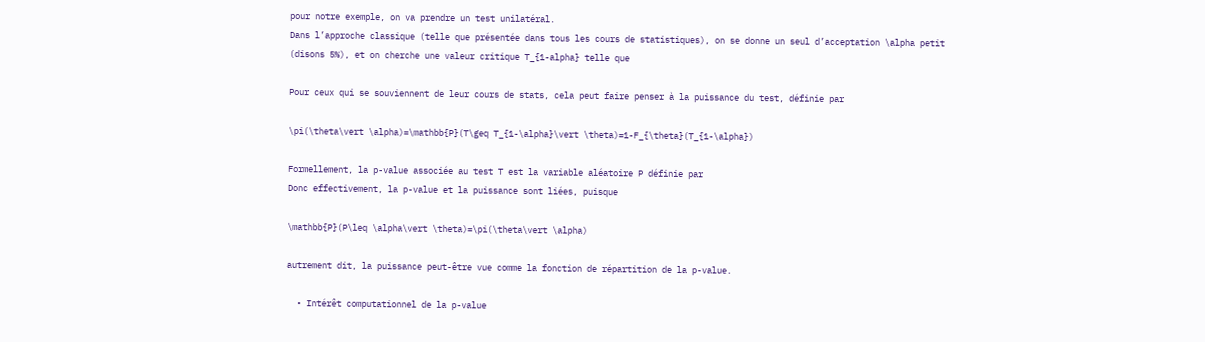pour notre exemple, on va prendre un test unilatéral.
Dans l’approche classique (telle que présentée dans tous les cours de statistiques), on se donne un seul d’acceptation \alpha petit (disons 5%), et on cherche une valeur critique T_{1-alpha} telle que

Pour ceux qui se souviennent de leur cours de stats, cela peut faire penser à la puissance du test, définie par

\pi(\theta\vert \alpha)=\mathbb{P}(T\geq T_{1-\alpha}\vert \theta)=1-F_{\theta}(T_{1-\alpha})

Formellement, la p-value associée au test T est la variable aléatoire P définie par
Donc effectivement, la p-value et la puissance sont liées, puisque

\mathbb{P}(P\leq \alpha\vert \theta)=\pi(\theta\vert \alpha)

autrement dit, la puissance peut-être vue comme la fonction de répartition de la p-value.

  • Intérêt computationnel de la p-value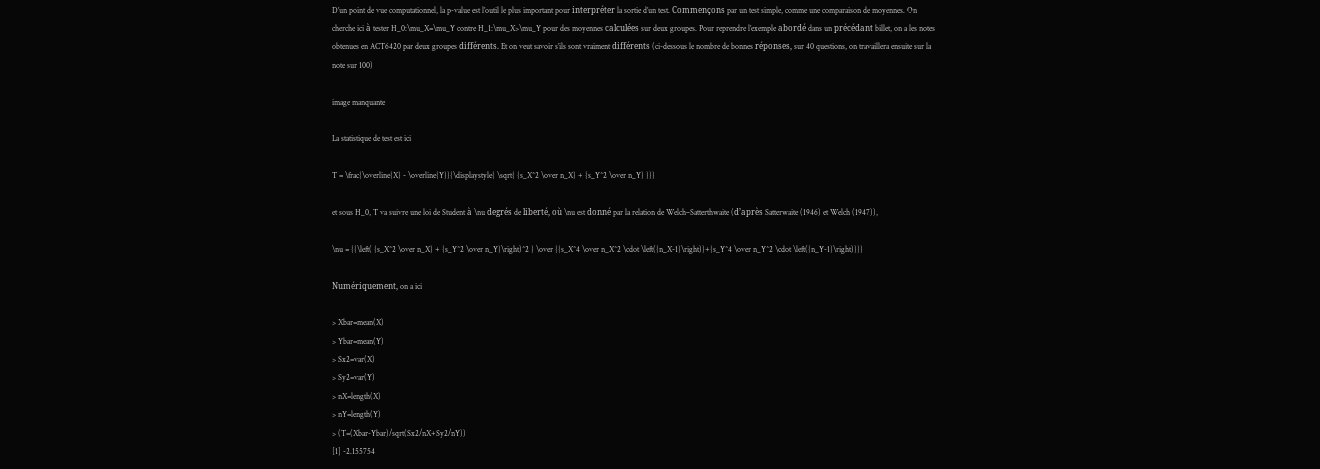D’un point de vue computationnel, la p-value est l’outil le plus important pour interpréter la sortie d’un test. Commençons par un test simple, comme une comparaison de moyennes. On cherche ici à tester H_0:\mu_X=\mu_Y contre H_1:\mu_X>\mu_Y pour des moyennes calculées sur deux groupes. Pour reprendre l’exemple abordé dans un précédant billet, on a les notes obtenues en ACT6420 par deux groupes différents. Et on veut savoir s’ils sont vraiment différents (ci-dessous le nombre de bonnes réponses, sur 40 questions, on travaillera ensuite sur la note sur 100)

image manquante

La statistique de test est ici

T = \frac{\overline{X} - \overline{Y}}{\displaystyle{ \sqrt{ {s_X^2 \over n_X} + {s_Y^2 \over n_Y} }}}

et sous H_0, T va suivre une loi de Student à \nu degrés de liberté, où \nu est donné par la relation de Welch–Satterthwaite (d’après Satterwaite (1946) et Welch (1947)),

\nu = {{\left( {s_X^2 \over n_X} + {s_Y^2 \over n_Y}\right)^2 } \over {{s_X^4 \over n_X^2 \cdot \left({n_X-1}\right)}+{s_Y^4 \over n_Y^2 \cdot \left({n_Y-1}\right)}}}

Numériquement, on a ici

> Xbar=mean(X)
> Ybar=mean(Y)
> Sx2=var(X)
> Sy2=var(Y)
> nX=length(X)
> nY=length(Y)
> (T=(Xbar-Ybar)/sqrt(Sx2/nX+Sy2/nY))
[1] -2.155754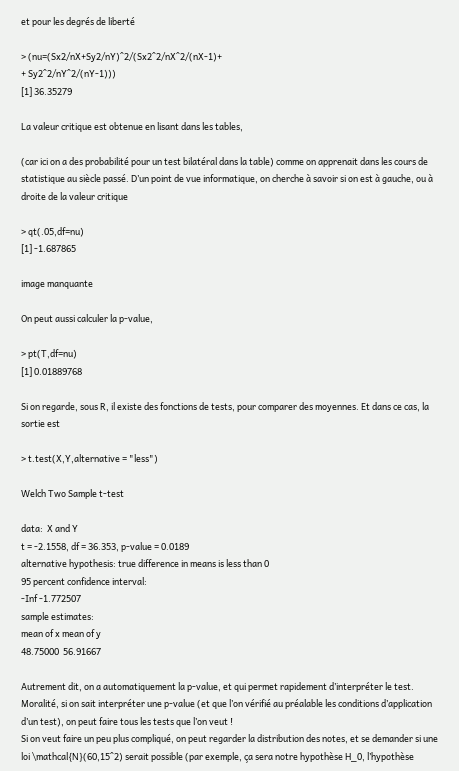et pour les degrés de liberté

> (nu=(Sx2/nX+Sy2/nY)^2/(Sx2^2/nX^2/(nX-1)+
+ Sy2^2/nY^2/(nY-1)))
[1] 36.35279

La valeur critique est obtenue en lisant dans les tables,

(car ici on a des probabilité pour un test bilatéral dans la table) comme on apprenait dans les cours de statistique au siècle passé. D’un point de vue informatique, on cherche à savoir si on est à gauche, ou à droite de la valeur critique

> qt(.05,df=nu)
[1] -1.687865

image manquante

On peut aussi calculer la p-value,

> pt(T,df=nu)
[1] 0.01889768

Si on regarde, sous R, il existe des fonctions de tests, pour comparer des moyennes. Et dans ce cas, la sortie est

> t.test(X,Y,alternative = "less")

Welch Two Sample t-test

data:  X and Y
t = -2.1558, df = 36.353, p-value = 0.0189
alternative hypothesis: true difference in means is less than 0
95 percent confidence interval:
-Inf -1.772507
sample estimates:
mean of x mean of y
48.75000  56.91667

Autrement dit, on a automatiquement la p-value, et qui permet rapidement d’interpréter le test. Moralité, si on sait interpréter une p-value (et que l’on vérifié au préalable les conditions d’application d’un test), on peut faire tous les tests que l’on veut !
Si on veut faire un peu plus compliqué, on peut regarder la distribution des notes, et se demander si une loi \mathcal{N}(60,15^2) serait possible (par exemple, ça sera notre hypothèse H_0, l’hypothèse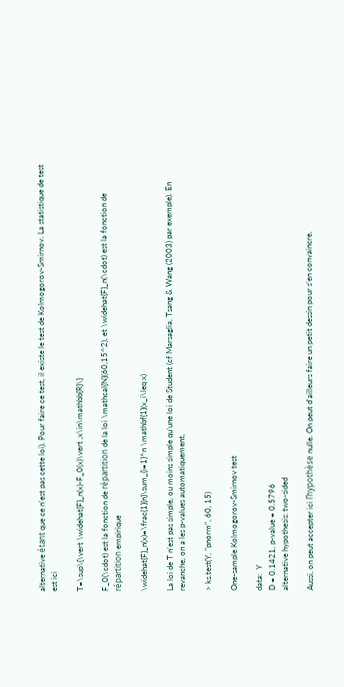alternative étant que ce n’est pas cette loi). Pour faire ce test, il existe le test de Kolmogorov-Smirnov. La statistique de test est ici

T=\sup\{\vert \widehat{F}_n(x)-F_0(x)\vert ,x\in\mathbb{R}\}

F_0(\cdot) est la fonction de répartition de la loi \mathcal{N}(60,15^2), et \widehat{F}_n(\cdot) est la fonction de répartition empirique

\widehat{F}_n(x)=\frac{1}{n}\sum_{i=1}^n \mathbf{1}(x_i\leq x)

La loi de T n’est pas simple, ou moins simple qu’une loi de Student (cf Marsaglia, Tsang & Wang (2003) par exemple). En revanche, on a les p-values automatiquement,

> ks.test(Y, "pnorm", 60, 15)

One-sample Kolmogorov-Smirnov test

data:  Y
D = 0.1421, p-value = 0.5796
alternative hypothesis: two-sided

Aussi, on peut accepter ici l’hypothèse nulle. On peut d’ailleurs faire un petit dessin pour s’en convaincre,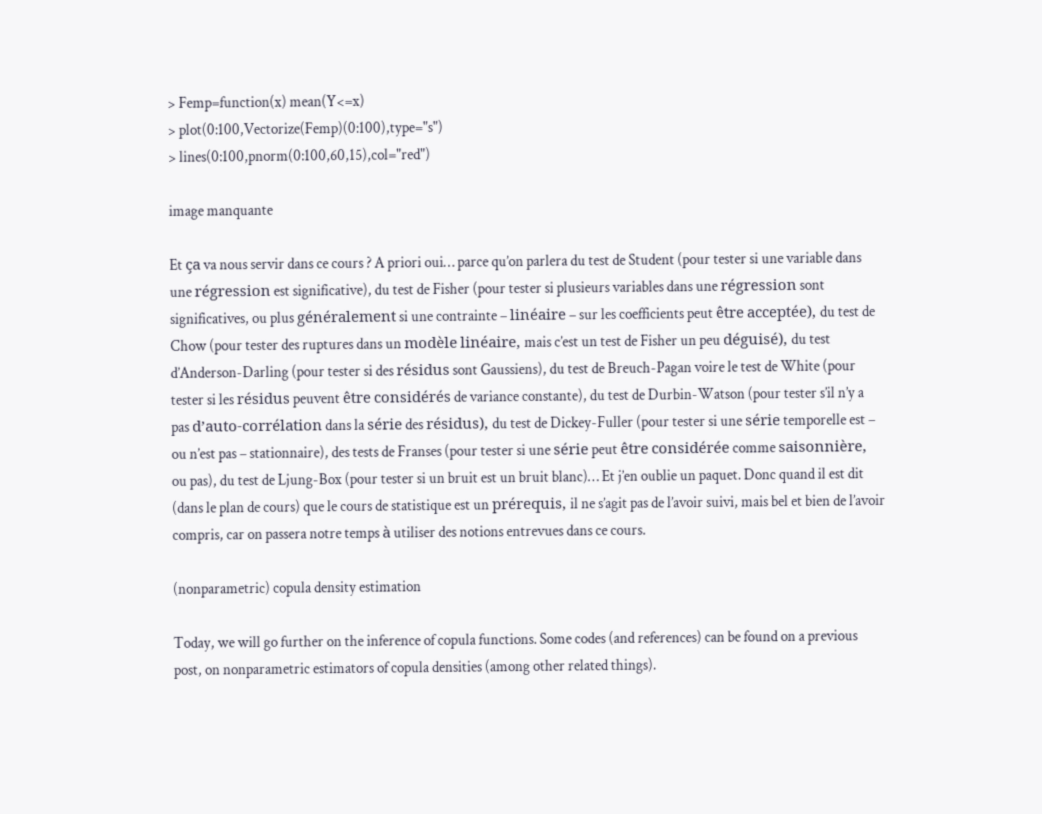> Femp=function(x) mean(Y<=x)
> plot(0:100,Vectorize(Femp)(0:100),type="s")
> lines(0:100,pnorm(0:100,60,15),col="red")

image manquante

Et ça va nous servir dans ce cours ? A priori oui… parce qu’on parlera du test de Student (pour tester si une variable dans une régression est significative), du test de Fisher (pour tester si plusieurs variables dans une régression sont significatives, ou plus généralement si une contrainte – linéaire – sur les coefficients peut être acceptée), du test de Chow (pour tester des ruptures dans un modèle linéaire, mais c’est un test de Fisher un peu déguisé), du test d’Anderson-Darling (pour tester si des résidus sont Gaussiens), du test de Breuch-Pagan voire le test de White (pour tester si les résidus peuvent être considérés de variance constante), du test de Durbin-Watson (pour tester s’il n’y a pas d’auto-corrélation dans la série des résidus), du test de Dickey-Fuller (pour tester si une série temporelle est – ou n’est pas – stationnaire), des tests de Franses (pour tester si une série peut être considérée comme saisonnière, ou pas), du test de Ljung-Box (pour tester si un bruit est un bruit blanc)… Et j’en oublie un paquet. Donc quand il est dit (dans le plan de cours) que le cours de statistique est un prérequis, il ne s’agit pas de l’avoir suivi, mais bel et bien de l’avoir compris, car on passera notre temps à utiliser des notions entrevues dans ce cours.

(nonparametric) copula density estimation

Today, we will go further on the inference of copula functions. Some codes (and references) can be found on a previous post, on nonparametric estimators of copula densities (among other related things).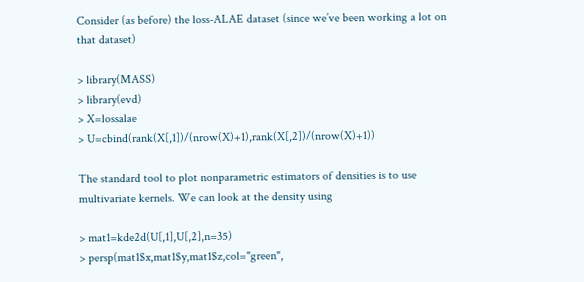Consider (as before) the loss-ALAE dataset (since we’ve been working a lot on that dataset)

> library(MASS)
> library(evd)
> X=lossalae
> U=cbind(rank(X[,1])/(nrow(X)+1),rank(X[,2])/(nrow(X)+1))

The standard tool to plot nonparametric estimators of densities is to use multivariate kernels. We can look at the density using

> mat1=kde2d(U[,1],U[,2],n=35)
> persp(mat1$x,mat1$y,mat1$z,col="green",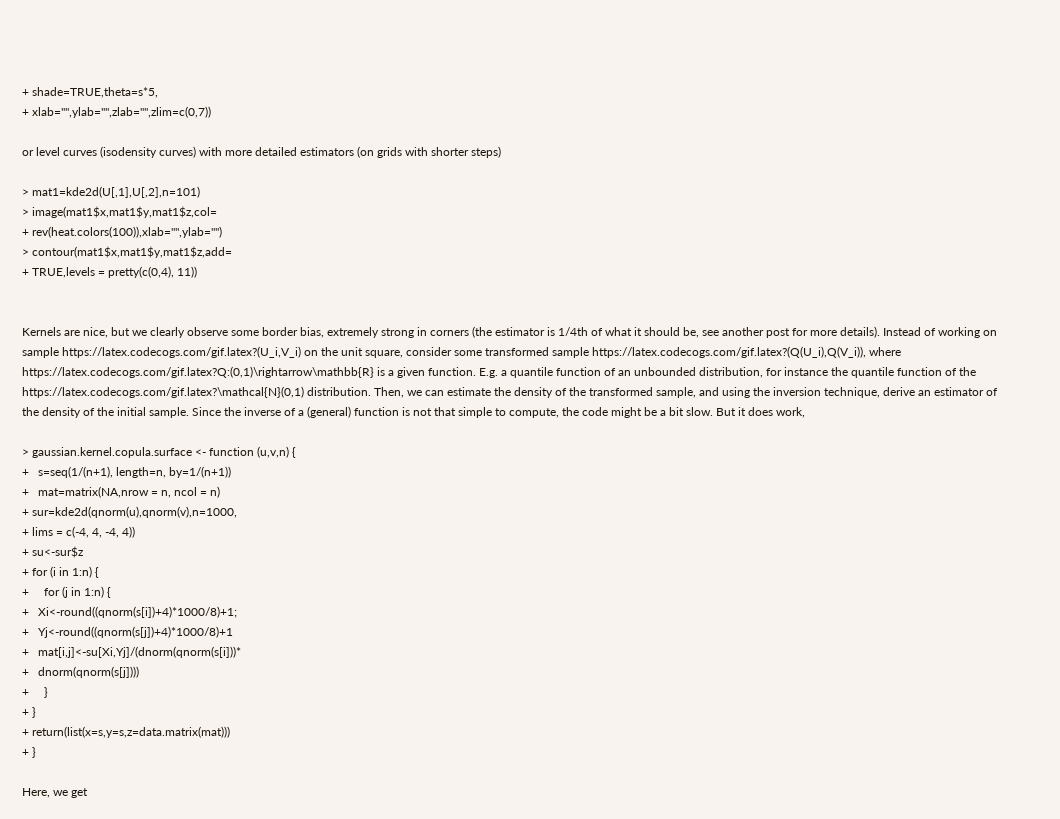+ shade=TRUE,theta=s*5,
+ xlab="",ylab="",zlab="",zlim=c(0,7))

or level curves (isodensity curves) with more detailed estimators (on grids with shorter steps)

> mat1=kde2d(U[,1],U[,2],n=101)
> image(mat1$x,mat1$y,mat1$z,col=
+ rev(heat.colors(100)),xlab="",ylab="")
> contour(mat1$x,mat1$y,mat1$z,add=
+ TRUE,levels = pretty(c(0,4), 11))


Kernels are nice, but we clearly observe some border bias, extremely strong in corners (the estimator is 1/4th of what it should be, see another post for more details). Instead of working on sample https://latex.codecogs.com/gif.latex?(U_i,V_i) on the unit square, consider some transformed sample https://latex.codecogs.com/gif.latex?(Q(U_i),Q(V_i)), where https://latex.codecogs.com/gif.latex?Q:(0,1)\rightarrow\mathbb{R} is a given function. E.g. a quantile function of an unbounded distribution, for instance the quantile function of the https://latex.codecogs.com/gif.latex?\mathcal{N}(0,1) distribution. Then, we can estimate the density of the transformed sample, and using the inversion technique, derive an estimator of the density of the initial sample. Since the inverse of a (general) function is not that simple to compute, the code might be a bit slow. But it does work,

> gaussian.kernel.copula.surface <- function (u,v,n) {
+   s=seq(1/(n+1), length=n, by=1/(n+1))
+   mat=matrix(NA,nrow = n, ncol = n)
+ sur=kde2d(qnorm(u),qnorm(v),n=1000,
+ lims = c(-4, 4, -4, 4))
+ su<-sur$z
+ for (i in 1:n) {
+     for (j in 1:n) {
+   Xi<-round((qnorm(s[i])+4)*1000/8)+1;
+   Yj<-round((qnorm(s[j])+4)*1000/8)+1
+   mat[i,j]<-su[Xi,Yj]/(dnorm(qnorm(s[i]))*
+   dnorm(qnorm(s[j])))
+     }
+ }
+ return(list(x=s,y=s,z=data.matrix(mat)))
+ }

Here, we get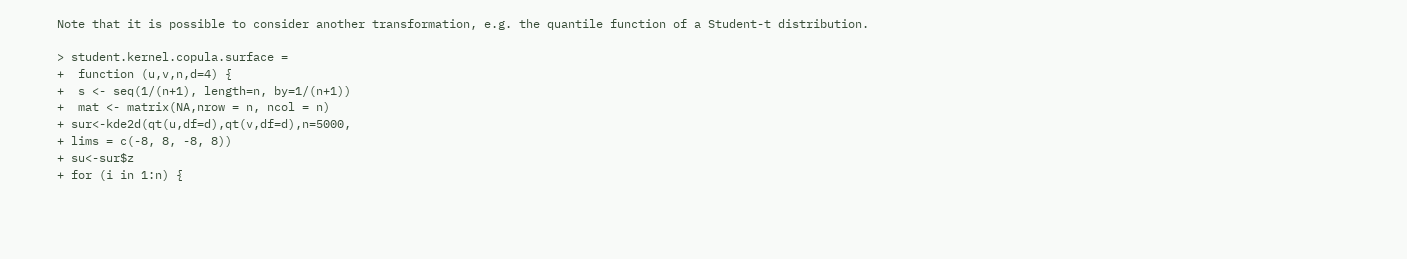Note that it is possible to consider another transformation, e.g. the quantile function of a Student-t distribution.

> student.kernel.copula.surface =
+  function (u,v,n,d=4) {
+  s <- seq(1/(n+1), length=n, by=1/(n+1))
+  mat <- matrix(NA,nrow = n, ncol = n)
+ sur<-kde2d(qt(u,df=d),qt(v,df=d),n=5000,
+ lims = c(-8, 8, -8, 8))
+ su<-sur$z
+ for (i in 1:n) {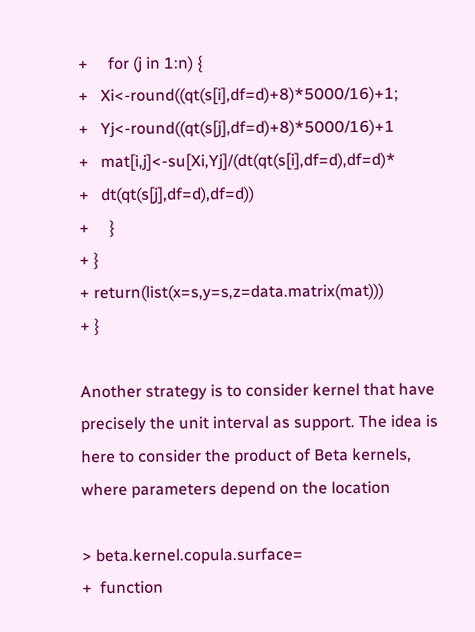+     for (j in 1:n) {
+   Xi<-round((qt(s[i],df=d)+8)*5000/16)+1;
+   Yj<-round((qt(s[j],df=d)+8)*5000/16)+1
+   mat[i,j]<-su[Xi,Yj]/(dt(qt(s[i],df=d),df=d)*
+   dt(qt(s[j],df=d),df=d))
+     }
+ }
+ return(list(x=s,y=s,z=data.matrix(mat)))
+ }

Another strategy is to consider kernel that have precisely the unit interval as support. The idea is here to consider the product of Beta kernels, where parameters depend on the location

> beta.kernel.copula.surface=
+  function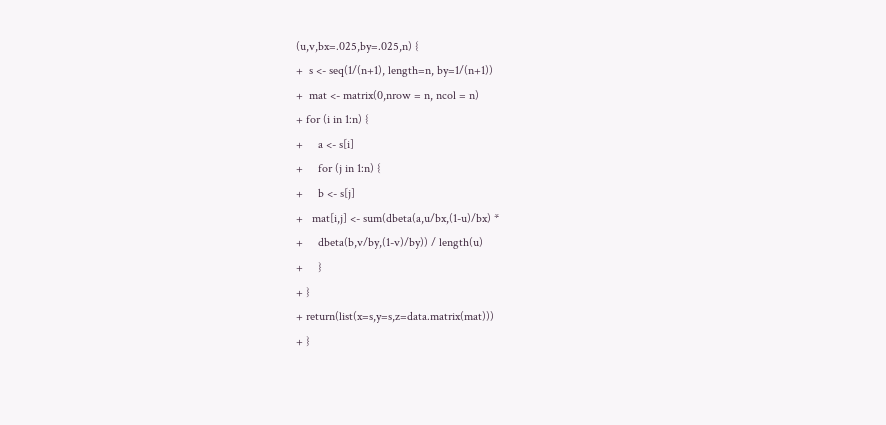(u,v,bx=.025,by=.025,n) {
+  s <- seq(1/(n+1), length=n, by=1/(n+1))
+  mat <- matrix(0,nrow = n, ncol = n)
+ for (i in 1:n) {
+     a <- s[i]
+     for (j in 1:n) {
+     b <- s[j]
+   mat[i,j] <- sum(dbeta(a,u/bx,(1-u)/bx) *
+     dbeta(b,v/by,(1-v)/by)) / length(u)
+     }
+ }
+ return(list(x=s,y=s,z=data.matrix(mat)))
+ }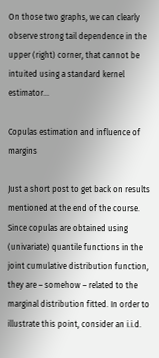On those two graphs, we can clearly observe strong tail dependence in the upper (right) corner, that cannot be intuited using a standard kernel estimator…

Copulas estimation and influence of margins

Just a short post to get back on results mentioned at the end of the course. Since copulas are obtained using (univariate) quantile functions in the joint cumulative distribution function, they are – somehow – related to the marginal distribution fitted. In order to illustrate this point, consider an i.i.d.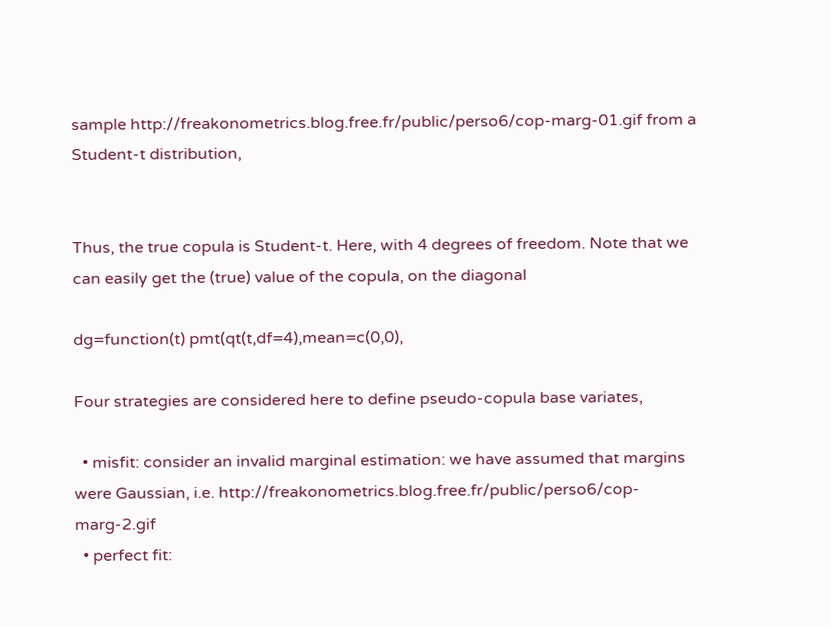sample http://freakonometrics.blog.free.fr/public/perso6/cop-marg-01.gif from a Student-t distribution,


Thus, the true copula is Student-t. Here, with 4 degrees of freedom. Note that we can easily get the (true) value of the copula, on the diagonal

dg=function(t) pmt(qt(t,df=4),mean=c(0,0),

Four strategies are considered here to define pseudo-copula base variates,

  • misfit: consider an invalid marginal estimation: we have assumed that margins were Gaussian, i.e. http://freakonometrics.blog.free.fr/public/perso6/cop-marg-2.gif
  • perfect fit: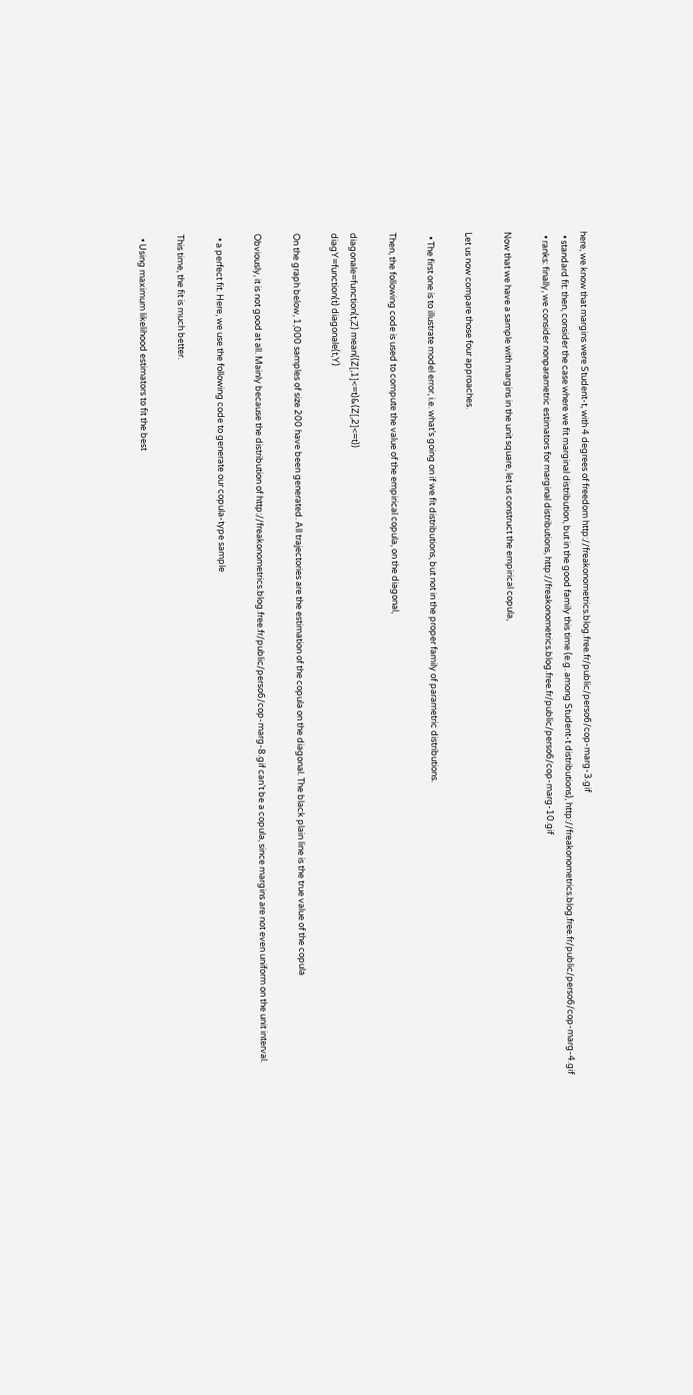here, we know that margins were Student-t, with 4 degrees of freedom http://freakonometrics.blog.free.fr/public/perso6/cop-marg-3.gif
  • standard fit: then, consider the case where we fit marginal distribution, but in the good family this time (e.g. among Student-t distributions), http://freakonometrics.blog.free.fr/public/perso6/cop-marg-4.gif
  • ranks: finally, we consider nonparametric estimators for marginal distributions, http://freakonometrics.blog.free.fr/public/perso6/cop-marg-10.gif

Now that we have a sample with margins in the unit square, let us construct the empirical copula,

Let us now compare those four approaches.

  • The first one is to illustrate model error, i.e. what’s going on if we fit distributions, but not in the proper family of parametric distributions.

Then, the following code is used to compute the value of the empirical copula, on the diagonal,

diagonale=function(t,Z) mean((Z[,1]<=t)&(Z[,2]<=t))
diagY=function(t) diagonale(t,Y)

On the graph below, 1,000 samples of size 200 have been generated. All trajectories are the estimation of the copula on the diagonal. The black plain line is the true value of the copula

Obviously, it is not good at all. Mainly because the distribution of http://freakonometrics.blog.free.fr/public/perso6/cop-marg-8.gif can’t be a copula, since margins are not even uniform on the unit interval.

  • a perfect fit. Here, we use the following code to generate our copula-type sample

This time, the fit is much better.

  • Using maximum likelihood estimators to fit the best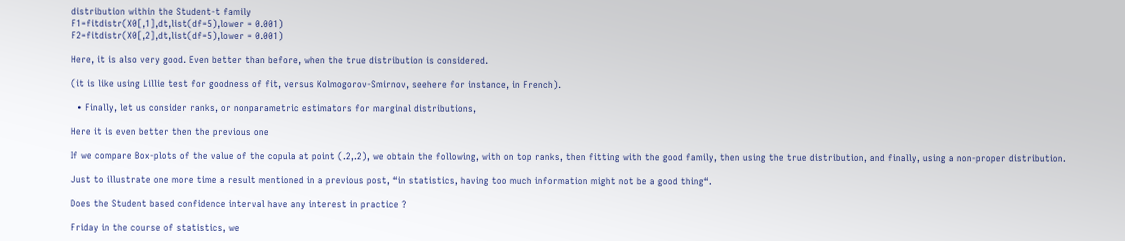distribution within the Student-t family
F1=fitdistr(X0[,1],dt,list(df=5),lower = 0.001)
F2=fitdistr(X0[,2],dt,list(df=5),lower = 0.001)

Here, it is also very good. Even better than before, when the true distribution is considered.

(it is like using Lillie test for goodness of fit, versus Kolmogorov-Smirnov, seehere for instance, in French).

  • Finally, let us consider ranks, or nonparametric estimators for marginal distributions,

Here it is even better then the previous one

If we compare Box-plots of the value of the copula at point (.2,.2), we obtain the following, with on top ranks, then fitting with the good family, then using the true distribution, and finally, using a non-proper distribution.

Just to illustrate one more time a result mentioned in a previous post, “in statistics, having too much information might not be a good thing“.

Does the Student based confidence interval have any interest in practice ?

Friday in the course of statistics, we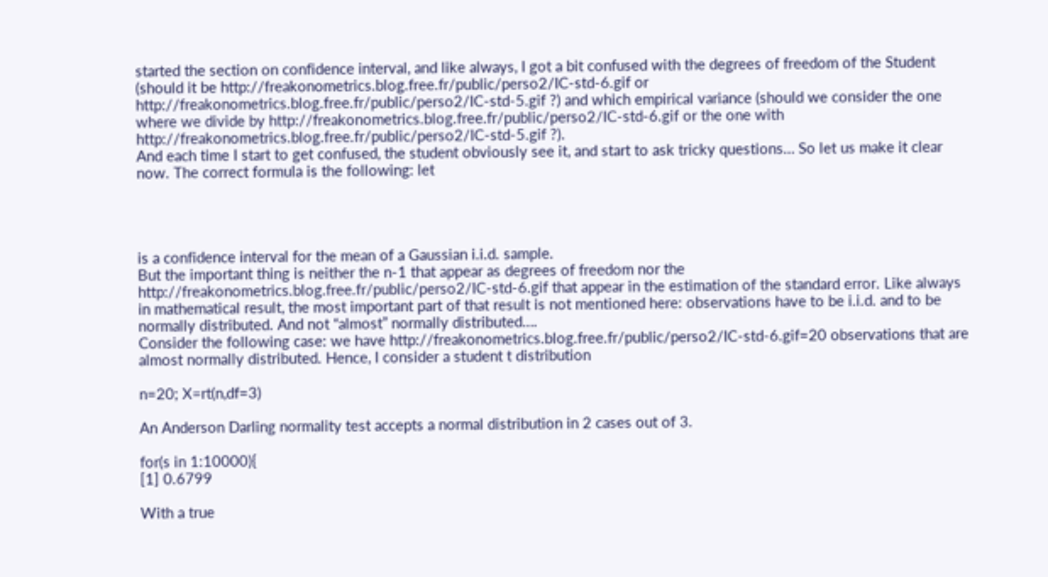started the section on confidence interval, and like always, I got a bit confused with the degrees of freedom of the Student (should it be http://freakonometrics.blog.free.fr/public/perso2/IC-std-6.gif or http://freakonometrics.blog.free.fr/public/perso2/IC-std-5.gif ?) and which empirical variance (should we consider the one where we divide by http://freakonometrics.blog.free.fr/public/perso2/IC-std-6.gif or the one with http://freakonometrics.blog.free.fr/public/perso2/IC-std-5.gif ?).
And each time I start to get confused, the student obviously see it, and start to ask tricky questions… So let us make it clear now. The correct formula is the following: let




is a confidence interval for the mean of a Gaussian i.i.d. sample.
But the important thing is neither the n-1 that appear as degrees of freedom nor the http://freakonometrics.blog.free.fr/public/perso2/IC-std-6.gif that appear in the estimation of the standard error. Like always in mathematical result, the most important part of that result is not mentioned here: observations have to be i.i.d. and to be normally distributed. And not “almost” normally distributed….
Consider the following case: we have http://freakonometrics.blog.free.fr/public/perso2/IC-std-6.gif=20 observations that are almost normally distributed. Hence, I consider a student t distribution

n=20; X=rt(n,df=3)

An Anderson Darling normality test accepts a normal distribution in 2 cases out of 3.

for(s in 1:10000){
[1] 0.6799

With a true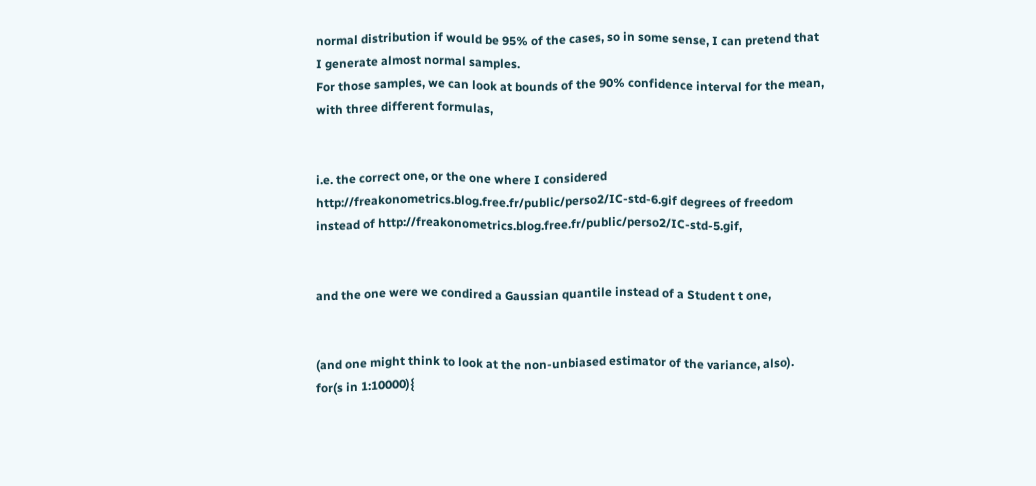normal distribution if would be 95% of the cases, so in some sense, I can pretend that I generate almost normal samples.
For those samples, we can look at bounds of the 90% confidence interval for the mean, with three different formulas,


i.e. the correct one, or the one where I considered http://freakonometrics.blog.free.fr/public/perso2/IC-std-6.gif degrees of freedom instead of http://freakonometrics.blog.free.fr/public/perso2/IC-std-5.gif,


and the one were we condired a Gaussian quantile instead of a Student t one,


(and one might think to look at the non-unbiased estimator of the variance, also).
for(s in 1:10000){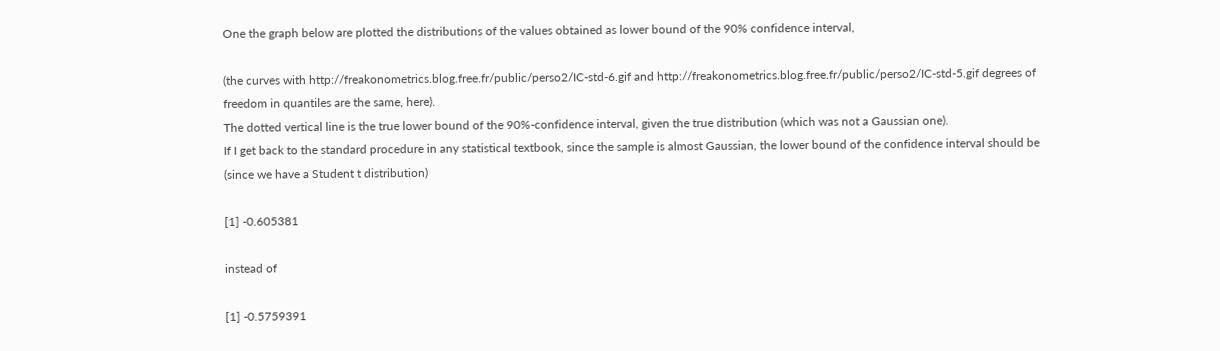One the graph below are plotted the distributions of the values obtained as lower bound of the 90% confidence interval,

(the curves with http://freakonometrics.blog.free.fr/public/perso2/IC-std-6.gif and http://freakonometrics.blog.free.fr/public/perso2/IC-std-5.gif degrees of freedom in quantiles are the same, here).
The dotted vertical line is the true lower bound of the 90%-confidence interval, given the true distribution (which was not a Gaussian one).
If I get back to the standard procedure in any statistical textbook, since the sample is almost Gaussian, the lower bound of the confidence interval should be (since we have a Student t distribution)

[1] -0.605381

instead of

[1] -0.5759391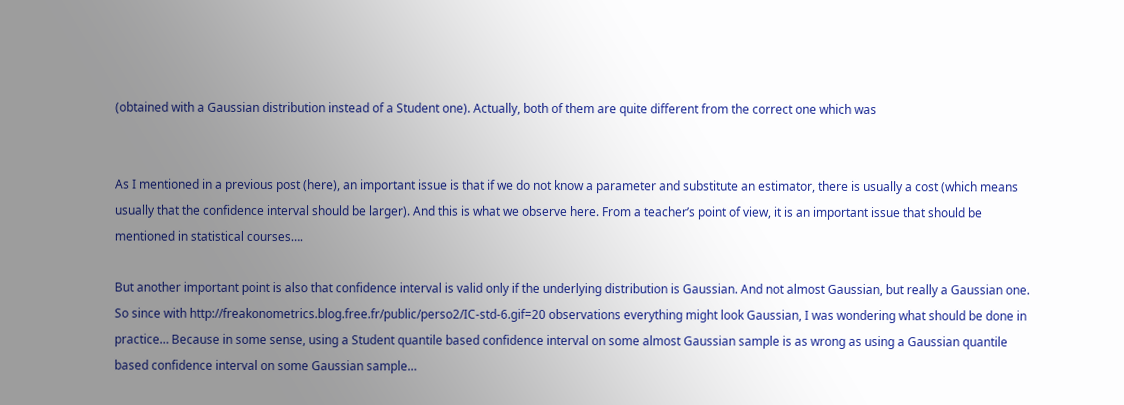(obtained with a Gaussian distribution instead of a Student one). Actually, both of them are quite different from the correct one which was


As I mentioned in a previous post (here), an important issue is that if we do not know a parameter and substitute an estimator, there is usually a cost (which means usually that the confidence interval should be larger). And this is what we observe here. From a teacher’s point of view, it is an important issue that should be mentioned in statistical courses….

But another important point is also that confidence interval is valid only if the underlying distribution is Gaussian. And not almost Gaussian, but really a Gaussian one.  So since with http://freakonometrics.blog.free.fr/public/perso2/IC-std-6.gif=20 observations everything might look Gaussian, I was wondering what should be done in practice… Because in some sense, using a Student quantile based confidence interval on some almost Gaussian sample is as wrong as using a Gaussian quantile based confidence interval on some Gaussian sample…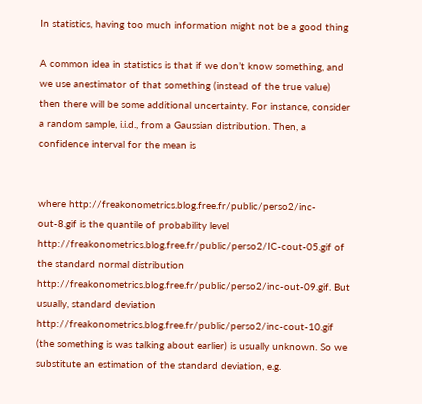In statistics, having too much information might not be a good thing

A common idea in statistics is that if we don’t know something, and we use anestimator of that something (instead of the true value) then there will be some additional uncertainty. For instance, consider a random sample, i.i.d., from a Gaussian distribution. Then, a confidence interval for the mean is


where http://freakonometrics.blog.free.fr/public/perso2/inc-out-8.gif is the quantile of probability level http://freakonometrics.blog.free.fr/public/perso2/IC-cout-05.gif of the standard normal distribution http://freakonometrics.blog.free.fr/public/perso2/inc-out-09.gif. But usually, standard deviation http://freakonometrics.blog.free.fr/public/perso2/inc-cout-10.gif (the something is was talking about earlier) is usually unknown. So we substitute an estimation of the standard deviation, e.g.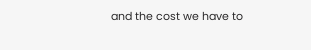and the cost we have to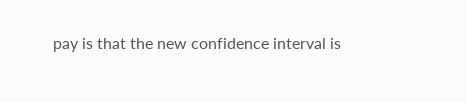pay is that the new confidence interval is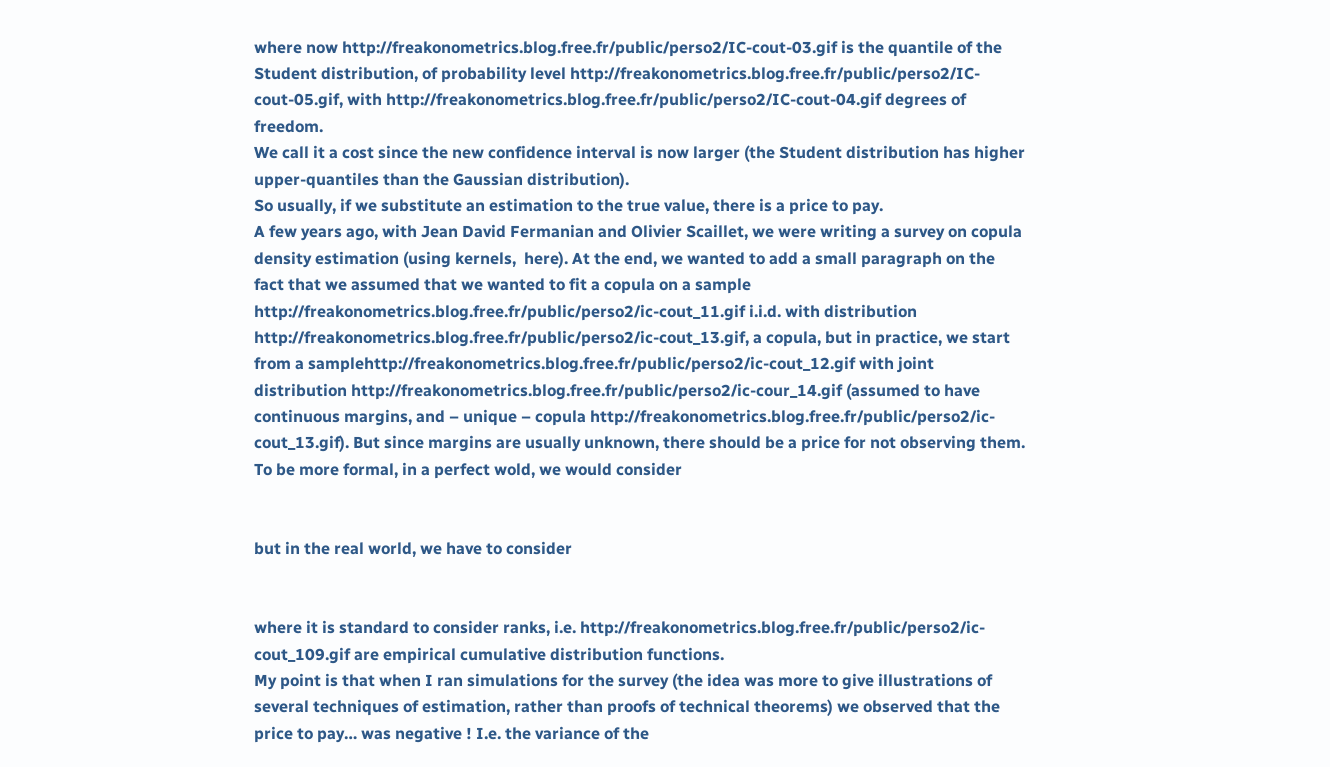where now http://freakonometrics.blog.free.fr/public/perso2/IC-cout-03.gif is the quantile of the Student distribution, of probability level http://freakonometrics.blog.free.fr/public/perso2/IC-cout-05.gif, with http://freakonometrics.blog.free.fr/public/perso2/IC-cout-04.gif degrees of freedom.
We call it a cost since the new confidence interval is now larger (the Student distribution has higher upper-quantiles than the Gaussian distribution).
So usually, if we substitute an estimation to the true value, there is a price to pay.
A few years ago, with Jean David Fermanian and Olivier Scaillet, we were writing a survey on copula density estimation (using kernels,  here). At the end, we wanted to add a small paragraph on the fact that we assumed that we wanted to fit a copula on a sample http://freakonometrics.blog.free.fr/public/perso2/ic-cout_11.gif i.i.d. with distribution http://freakonometrics.blog.free.fr/public/perso2/ic-cout_13.gif, a copula, but in practice, we start from a samplehttp://freakonometrics.blog.free.fr/public/perso2/ic-cout_12.gif with joint distribution http://freakonometrics.blog.free.fr/public/perso2/ic-cour_14.gif (assumed to have continuous margins, and – unique – copula http://freakonometrics.blog.free.fr/public/perso2/ic-cout_13.gif). But since margins are usually unknown, there should be a price for not observing them.
To be more formal, in a perfect wold, we would consider


but in the real world, we have to consider


where it is standard to consider ranks, i.e. http://freakonometrics.blog.free.fr/public/perso2/ic-cout_109.gif are empirical cumulative distribution functions.
My point is that when I ran simulations for the survey (the idea was more to give illustrations of several techniques of estimation, rather than proofs of technical theorems) we observed that the price to pay… was negative ! I.e. the variance of the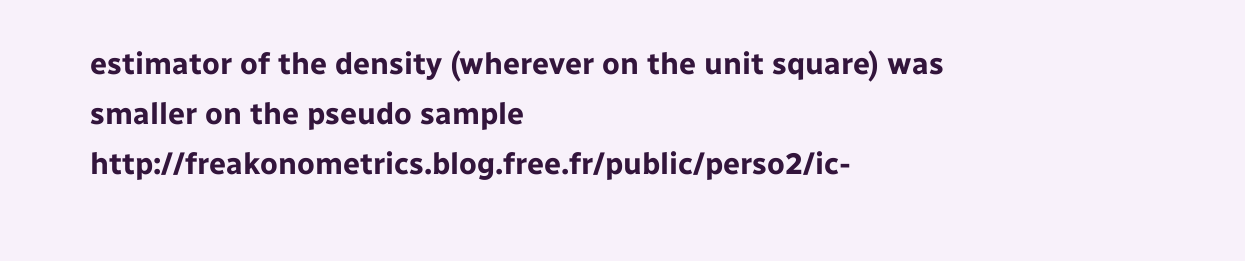estimator of the density (wherever on the unit square) was smaller on the pseudo sample http://freakonometrics.blog.free.fr/public/perso2/ic-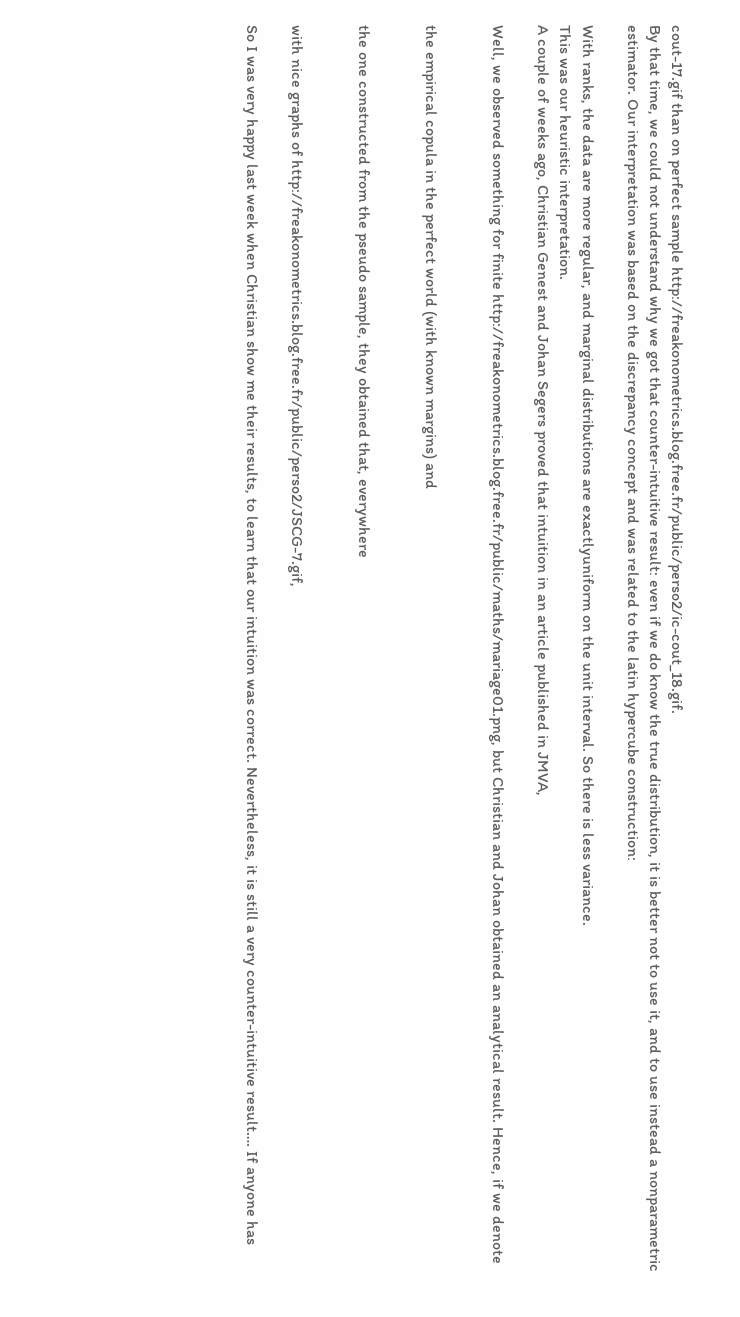cout-17.gif than on perfect sample http://freakonometrics.blog.free.fr/public/perso2/ic-cout_18.gif.
By that time, we could not understand why we got that counter-intuitive result: even if we do know the true distribution, it is better not to use it, and to use instead a nonparametric estimator. Our interpretation was based on the discrepancy concept and was related to the latin hypercube construction:

With ranks, the data are more regular, and marginal distributions are exactlyuniform on the unit interval. So there is less variance.
This was our heuristic interpretation.
A couple of weeks ago, Christian Genest and Johan Segers proved that intuition in an article published in JMVA,

Well, we observed something for finite http://freakonometrics.blog.free.fr/public/maths/mariage01.png, but Christian and Johan obtained an analytical result. Hence, if we denote


the empirical copula in the perfect world (with known margins) and


the one constructed from the pseudo sample, they obtained that, everywhere


with nice graphs of http://freakonometrics.blog.free.fr/public/perso2/JSCG-7.gif,

So I was very happy last week when Christian show me their results, to learn that our intuition was correct. Nevertheless, it is still a very counter-intuitive result…. If anyone has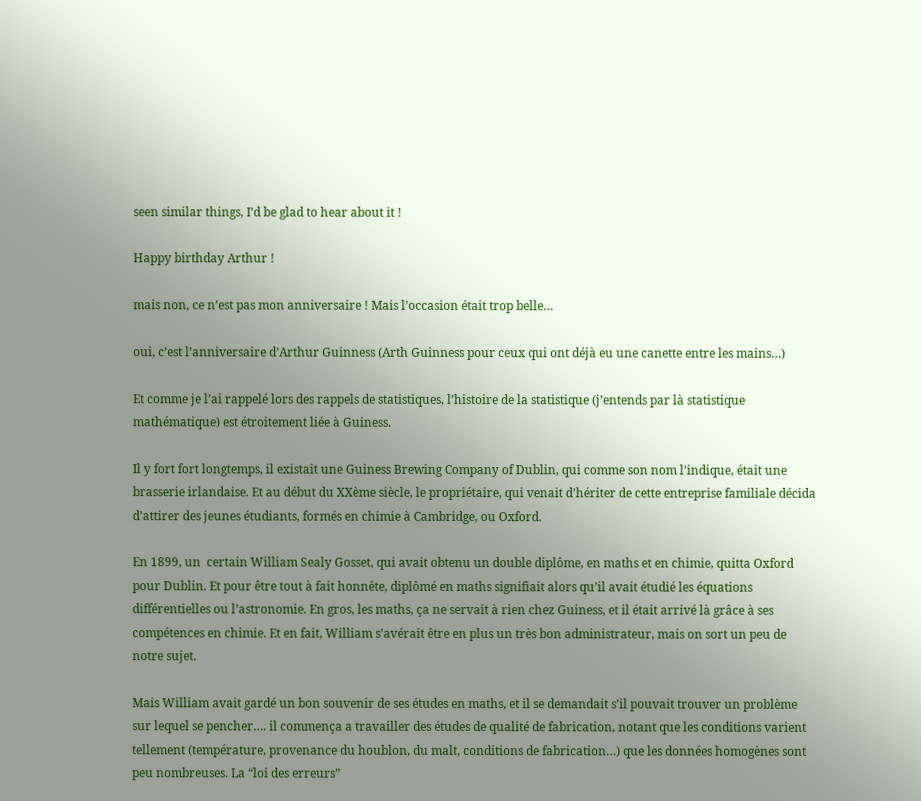seen similar things, I’d be glad to hear about it !

Happy birthday Arthur !

mais non, ce n’est pas mon anniversaire ! Mais l’occasion était trop belle…

oui, c’est l’anniversaire d’Arthur Guinness (Arth Guinness pour ceux qui ont déjà eu une canette entre les mains…)

Et comme je l’ai rappelé lors des rappels de statistiques, l’histoire de la statistique (j’entends par là statistique mathématique) est étroitement liée à Guiness.

Il y fort fort longtemps, il existait une Guiness Brewing Company of Dublin, qui comme son nom l’indique, était une brasserie irlandaise. Et au début du XXème siècle, le propriétaire, qui venait d’hériter de cette entreprise familiale décida d’attirer des jeunes étudiants, formés en chimie à Cambridge, ou Oxford.

En 1899, un  certain William Sealy Gosset, qui avait obtenu un double diplôme, en maths et en chimie, quitta Oxford pour Dublin. Et pour être tout à fait honnête, diplômé en maths signifiait alors qu’il avait étudié les équations différentielles ou l’astronomie. En gros, les maths, ça ne servait à rien chez Guiness, et il était arrivé là grâce à ses compétences en chimie. Et en fait, William s’avérait être en plus un très bon administrateur, mais on sort un peu de notre sujet.

Mais William avait gardé un bon souvenir de ses études en maths, et il se demandait s’il pouvait trouver un problème sur lequel se pencher…. il commença a travailler des études de qualité de fabrication, notant que les conditions varient tellement (température, provenance du houblon, du malt, conditions de fabrication…) que les données homogènes sont peu nombreuses. La “loi des erreurs”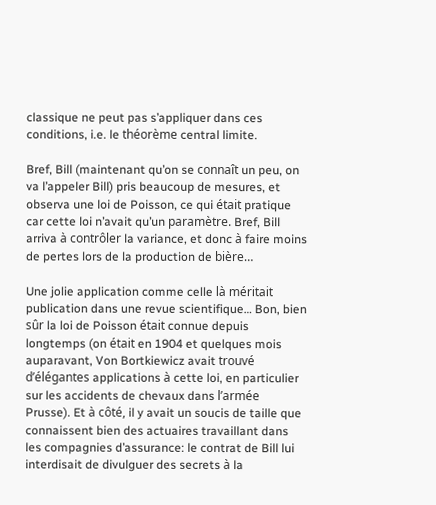classique ne peut pas s’appliquer dans ces conditions, i.e. le théorème central limite.

Bref, Bill (maintenant qu’on se connaît un peu, on va l’appeler Bill) pris beaucoup de mesures, et observa une loi de Poisson, ce qui était pratique car cette loi n’avait qu’un paramètre. Bref, Bill arriva à contrôler la variance, et donc à faire moins de pertes lors de la production de bière…

Une jolie application comme celle là méritait publication dans une revue scientifique… Bon, bien sûr la loi de Poisson était connue depuis longtemps (on était en 1904 et quelques mois auparavant, Von Bortkiewicz avait trouvé d’élégantes applications à cette loi, en particulier sur les accidents de chevaux dans l’armée Prusse). Et à côté, il y avait un soucis de taille que connaissent bien des actuaires travaillant dans les compagnies d’assurance: le contrat de Bill lui interdisait de divulguer des secrets à la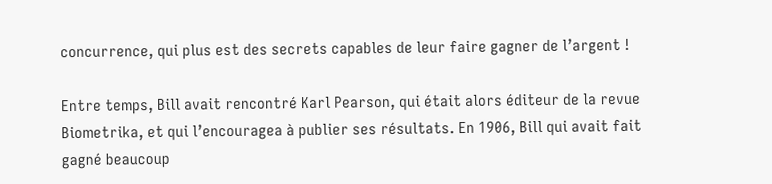concurrence, qui plus est des secrets capables de leur faire gagner de l’argent !

Entre temps, Bill avait rencontré Karl Pearson, qui était alors éditeur de la revue Biometrika, et qui l’encouragea à publier ses résultats. En 1906, Bill qui avait fait gagné beaucoup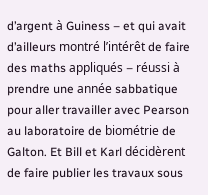d’argent à Guiness – et qui avait d’ailleurs montré l’intérêt de faire des maths appliqués – réussi à prendre une année sabbatique pour aller travailler avec Pearson au laboratoire de biométrie de Galton. Et Bill et Karl décidèrent de faire publier les travaux sous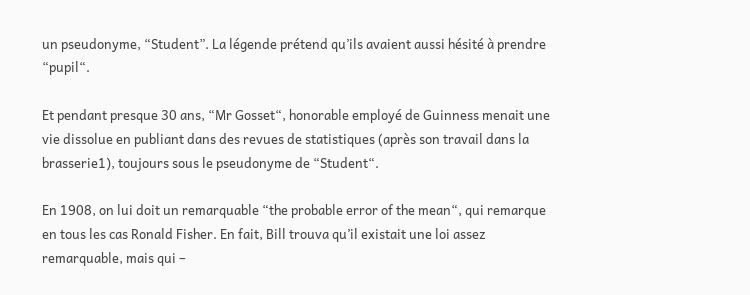un pseudonyme, “Student”. La légende prétend qu’ils avaient aussi hésité à prendre “pupil“.

Et pendant presque 30 ans, “Mr Gosset“, honorable employé de Guinness menait une vie dissolue en publiant dans des revues de statistiques (après son travail dans la brasserie1), toujours sous le pseudonyme de “Student“.

En 1908, on lui doit un remarquable “the probable error of the mean“, qui remarque en tous les cas Ronald Fisher. En fait, Bill trouva qu’il existait une loi assez remarquable, mais qui –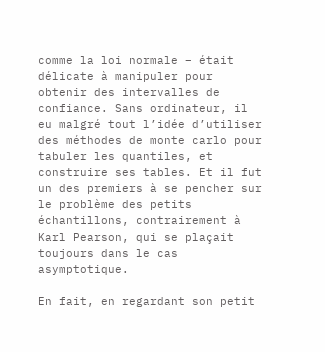comme la loi normale – était délicate à manipuler pour obtenir des intervalles de confiance. Sans ordinateur, il eu malgré tout l’idée d’utiliser des méthodes de monte carlo pour tabuler les quantiles, et construire ses tables. Et il fut un des premiers à se pencher sur le problème des petits échantillons, contrairement à Karl Pearson, qui se plaçait toujours dans le cas asymptotique.

En fait, en regardant son petit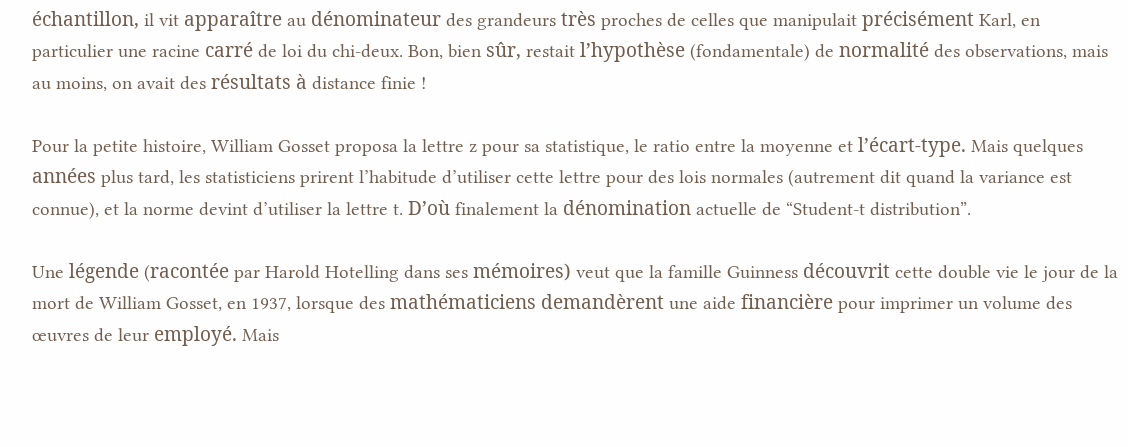échantillon, il vit apparaître au dénominateur des grandeurs très proches de celles que manipulait précisément Karl, en particulier une racine carré de loi du chi-deux. Bon, bien sûr, restait l’hypothèse (fondamentale) de normalité des observations, mais au moins, on avait des résultats à distance finie !

Pour la petite histoire, William Gosset proposa la lettre z pour sa statistique, le ratio entre la moyenne et l’écart-type. Mais quelques années plus tard, les statisticiens prirent l’habitude d’utiliser cette lettre pour des lois normales (autrement dit quand la variance est connue), et la norme devint d’utiliser la lettre t. D’où finalement la dénomination actuelle de “Student-t distribution”.

Une légende (racontée par Harold Hotelling dans ses mémoires) veut que la famille Guinness découvrit cette double vie le jour de la mort de William Gosset, en 1937, lorsque des mathématiciens demandèrent une aide financière pour imprimer un volume des œuvres de leur employé. Mais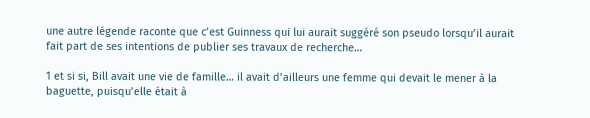une autre légende raconte que c’est Guinness qui lui aurait suggéré son pseudo lorsqu’il aurait fait part de ses intentions de publier ses travaux de recherche…

1 et si si, Bill avait une vie de famille… il avait d’ailleurs une femme qui devait le mener à la baguette, puisqu’elle était à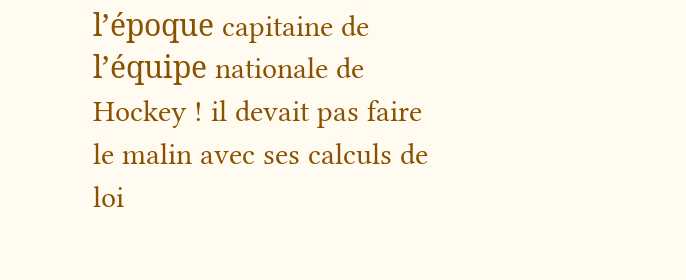l’époque capitaine de l’équipe nationale de Hockey ! il devait pas faire le malin avec ses calculs de loi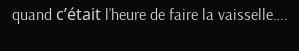quand c’était l’heure de faire la vaisselle….